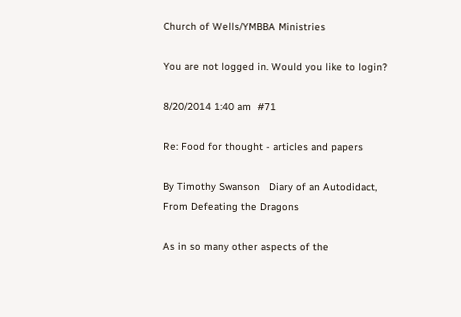Church of Wells/YMBBA Ministries

You are not logged in. Would you like to login?

8/20/2014 1:40 am  #71

Re: Food for thought - articles and papers

By Timothy Swanson   Diary of an Autodidact,
From Defeating the Dragons

As in so many other aspects of the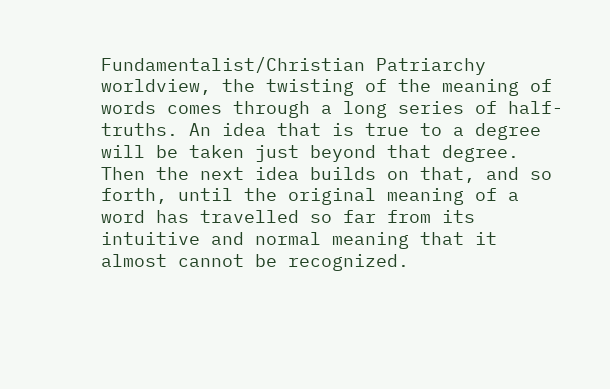Fundamentalist/Christian Patriarchy worldview, the twisting of the meaning of words comes through a long series of half-truths. An idea that is true to a degree will be taken just beyond that degree. Then the next idea builds on that, and so forth, until the original meaning of a word has travelled so far from its intuitive and normal meaning that it almost cannot be recognized.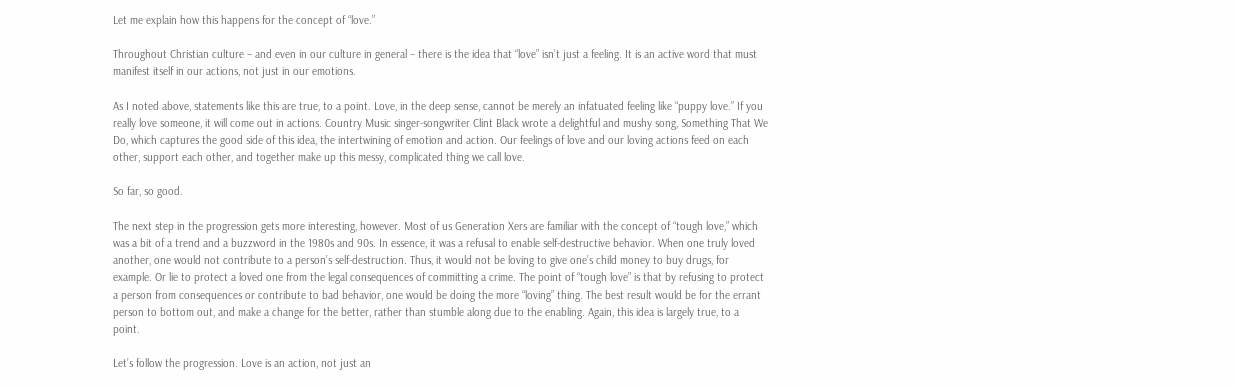Let me explain how this happens for the concept of “love.”

Throughout Christian culture – and even in our culture in general – there is the idea that “love” isn’t just a feeling. It is an active word that must manifest itself in our actions, not just in our emotions.

As I noted above, statements like this are true, to a point. Love, in the deep sense, cannot be merely an infatuated feeling like “puppy love.” If you really love someone, it will come out in actions. Country Music singer-songwriter Clint Black wrote a delightful and mushy song, Something That We Do, which captures the good side of this idea, the intertwining of emotion and action. Our feelings of love and our loving actions feed on each other, support each other, and together make up this messy, complicated thing we call love.

So far, so good.

The next step in the progression gets more interesting, however. Most of us Generation Xers are familiar with the concept of “tough love,” which was a bit of a trend and a buzzword in the 1980s and 90s. In essence, it was a refusal to enable self-destructive behavior. When one truly loved another, one would not contribute to a person’s self-destruction. Thus, it would not be loving to give one’s child money to buy drugs, for example. Or lie to protect a loved one from the legal consequences of committing a crime. The point of “tough love” is that by refusing to protect a person from consequences or contribute to bad behavior, one would be doing the more “loving” thing. The best result would be for the errant person to bottom out, and make a change for the better, rather than stumble along due to the enabling. Again, this idea is largely true, to a point.

Let’s follow the progression. Love is an action, not just an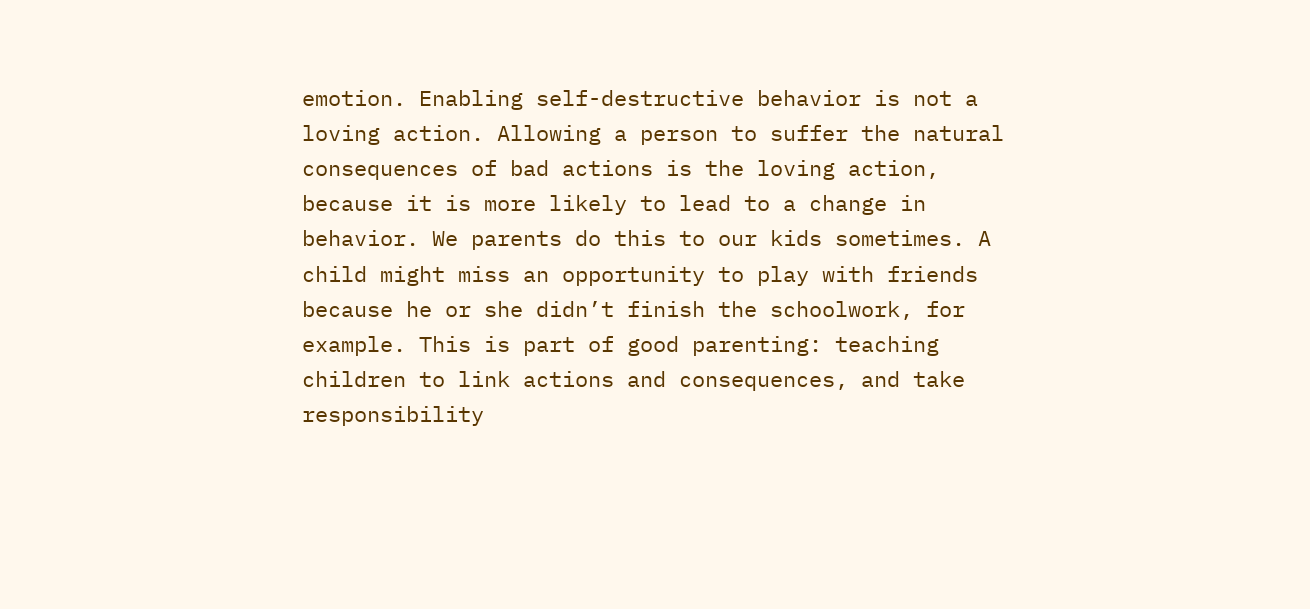emotion. Enabling self-destructive behavior is not a loving action. Allowing a person to suffer the natural consequences of bad actions is the loving action, because it is more likely to lead to a change in behavior. We parents do this to our kids sometimes. A child might miss an opportunity to play with friends because he or she didn’t finish the schoolwork, for example. This is part of good parenting: teaching children to link actions and consequences, and take responsibility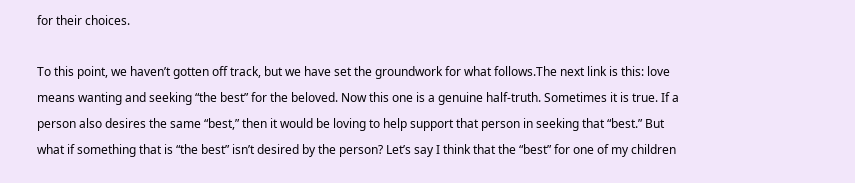for their choices.

To this point, we haven’t gotten off track, but we have set the groundwork for what follows.The next link is this: love means wanting and seeking “the best” for the beloved. Now this one is a genuine half-truth. Sometimes it is true. If a person also desires the same “best,” then it would be loving to help support that person in seeking that “best.” But what if something that is “the best” isn’t desired by the person? Let’s say I think that the “best” for one of my children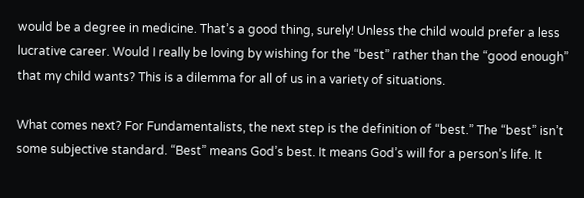would be a degree in medicine. That’s a good thing, surely! Unless the child would prefer a less lucrative career. Would I really be loving by wishing for the “best” rather than the “good enough” that my child wants? This is a dilemma for all of us in a variety of situations.

What comes next? For Fundamentalists, the next step is the definition of “best.” The “best” isn’t some subjective standard. “Best” means God’s best. It means God’s will for a person’s life. It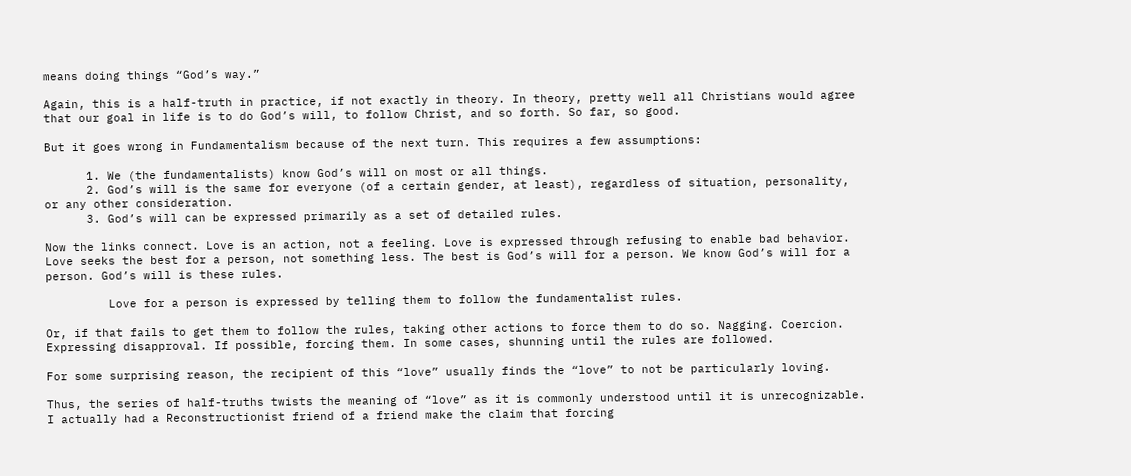means doing things “God’s way.”

Again, this is a half-truth in practice, if not exactly in theory. In theory, pretty well all Christians would agree that our goal in life is to do God’s will, to follow Christ, and so forth. So far, so good.

But it goes wrong in Fundamentalism because of the next turn. This requires a few assumptions:

      1. We (the fundamentalists) know God’s will on most or all things.
      2. God’s will is the same for everyone (of a certain gender, at least), regardless of situation, personality, or any other consideration.
      3. God’s will can be expressed primarily as a set of detailed rules.

Now the links connect. Love is an action, not a feeling. Love is expressed through refusing to enable bad behavior. Love seeks the best for a person, not something less. The best is God’s will for a person. We know God’s will for a person. God’s will is these rules.

         Love for a person is expressed by telling them to follow the fundamentalist rules.

Or, if that fails to get them to follow the rules, taking other actions to force them to do so. Nagging. Coercion. Expressing disapproval. If possible, forcing them. In some cases, shunning until the rules are followed.

For some surprising reason, the recipient of this “love” usually finds the “love” to not be particularly loving.

Thus, the series of half-truths twists the meaning of “love” as it is commonly understood until it is unrecognizable. I actually had a Reconstructionist friend of a friend make the claim that forcing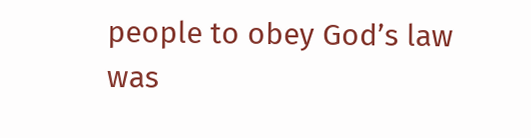people to obey God’s law was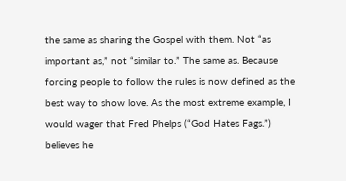the same as sharing the Gospel with them. Not “as important as,” not “similar to.” The same as. Because forcing people to follow the rules is now defined as the best way to show love. As the most extreme example, I would wager that Fred Phelps (“God Hates Fags.”) believes he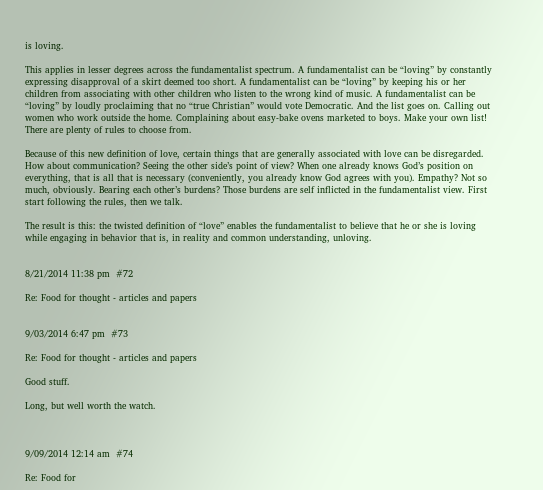is loving.

This applies in lesser degrees across the fundamentalist spectrum. A fundamentalist can be “loving” by constantly expressing disapproval of a skirt deemed too short. A fundamentalist can be “loving” by keeping his or her children from associating with other children who listen to the wrong kind of music. A fundamentalist can be “loving” by loudly proclaiming that no “true Christian” would vote Democratic. And the list goes on. Calling out women who work outside the home. Complaining about easy-bake ovens marketed to boys. Make your own list! There are plenty of rules to choose from.

Because of this new definition of love, certain things that are generally associated with love can be disregarded. How about communication? Seeing the other side’s point of view? When one already knows God’s position on everything, that is all that is necessary (conveniently, you already know God agrees with you). Empathy? Not so much, obviously. Bearing each other’s burdens? Those burdens are self inflicted in the fundamentalist view. First start following the rules, then we talk.

The result is this: the twisted definition of “love” enables the fundamentalist to believe that he or she is loving while engaging in behavior that is, in reality and common understanding, unloving.


8/21/2014 11:38 pm  #72

Re: Food for thought - articles and papers


9/03/2014 6:47 pm  #73

Re: Food for thought - articles and papers

Good stuff.

Long, but well worth the watch.



9/09/2014 12:14 am  #74

Re: Food for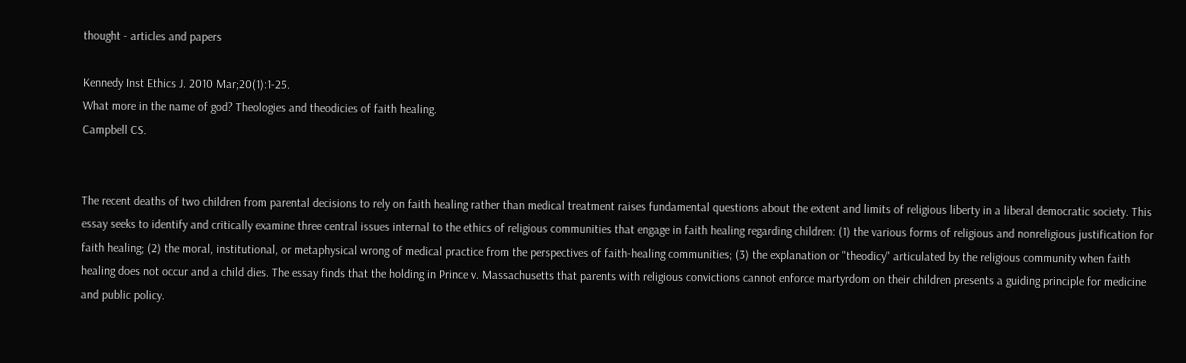thought - articles and papers

Kennedy Inst Ethics J. 2010 Mar;20(1):1-25.
What more in the name of god? Theologies and theodicies of faith healing.
Campbell CS.


The recent deaths of two children from parental decisions to rely on faith healing rather than medical treatment raises fundamental questions about the extent and limits of religious liberty in a liberal democratic society. This essay seeks to identify and critically examine three central issues internal to the ethics of religious communities that engage in faith healing regarding children: (1) the various forms of religious and nonreligious justification for faith healing; (2) the moral, institutional, or metaphysical wrong of medical practice from the perspectives of faith-healing communities; (3) the explanation or "theodicy" articulated by the religious community when faith healing does not occur and a child dies. The essay finds that the holding in Prince v. Massachusetts that parents with religious convictions cannot enforce martyrdom on their children presents a guiding principle for medicine and public policy.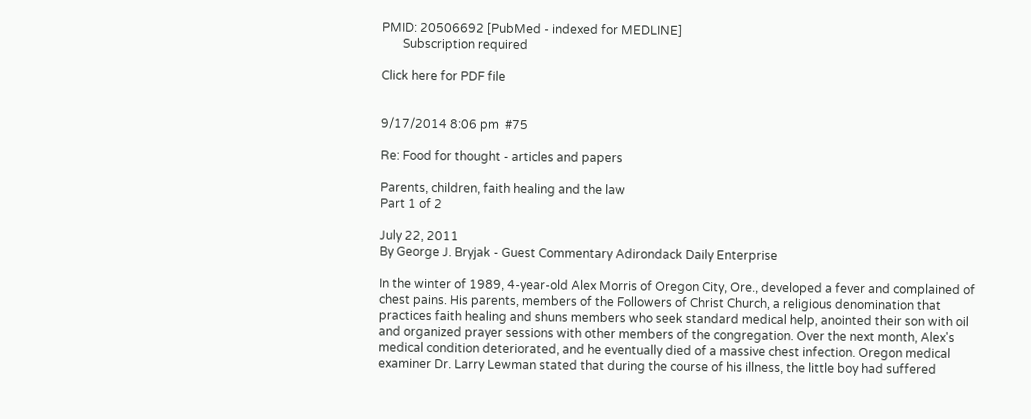PMID: 20506692 [PubMed - indexed for MEDLINE]
       Subscription required

Click here for PDF file


9/17/2014 8:06 pm  #75

Re: Food for thought - articles and papers

Parents, children, faith healing and the law
Part 1 of 2

July 22, 2011
By George J. Bryjak - Guest Commentary Adirondack Daily Enterprise

In the winter of 1989, 4-year-old Alex Morris of Oregon City, Ore., developed a fever and complained of chest pains. His parents, members of the Followers of Christ Church, a religious denomination that practices faith healing and shuns members who seek standard medical help, anointed their son with oil and organized prayer sessions with other members of the congregation. Over the next month, Alex's medical condition deteriorated, and he eventually died of a massive chest infection. Oregon medical examiner Dr. Larry Lewman stated that during the course of his illness, the little boy had suffered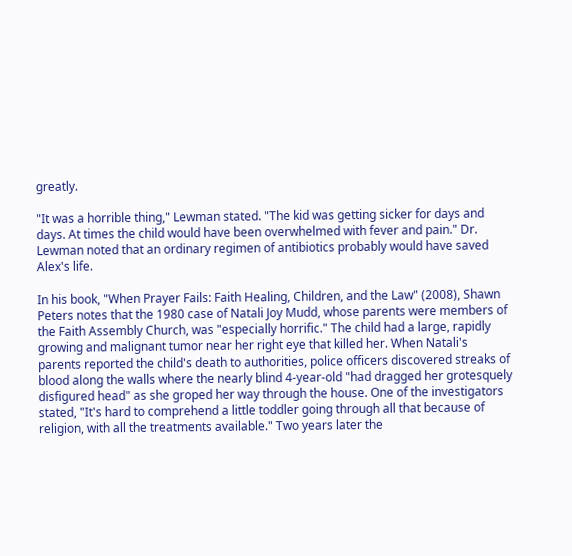greatly.

"It was a horrible thing," Lewman stated. "The kid was getting sicker for days and days. At times the child would have been overwhelmed with fever and pain." Dr. Lewman noted that an ordinary regimen of antibiotics probably would have saved Alex's life.

In his book, "When Prayer Fails: Faith Healing, Children, and the Law" (2008), Shawn Peters notes that the 1980 case of Natali Joy Mudd, whose parents were members of the Faith Assembly Church, was "especially horrific." The child had a large, rapidly growing and malignant tumor near her right eye that killed her. When Natali's parents reported the child's death to authorities, police officers discovered streaks of blood along the walls where the nearly blind 4-year-old "had dragged her grotesquely disfigured head" as she groped her way through the house. One of the investigators stated, "It's hard to comprehend a little toddler going through all that because of religion, with all the treatments available." Two years later the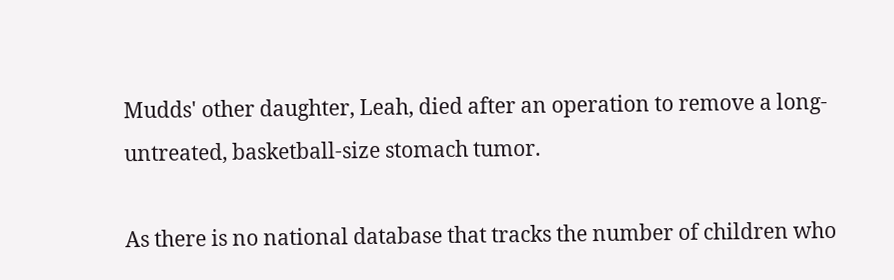Mudds' other daughter, Leah, died after an operation to remove a long-untreated, basketball-size stomach tumor.

As there is no national database that tracks the number of children who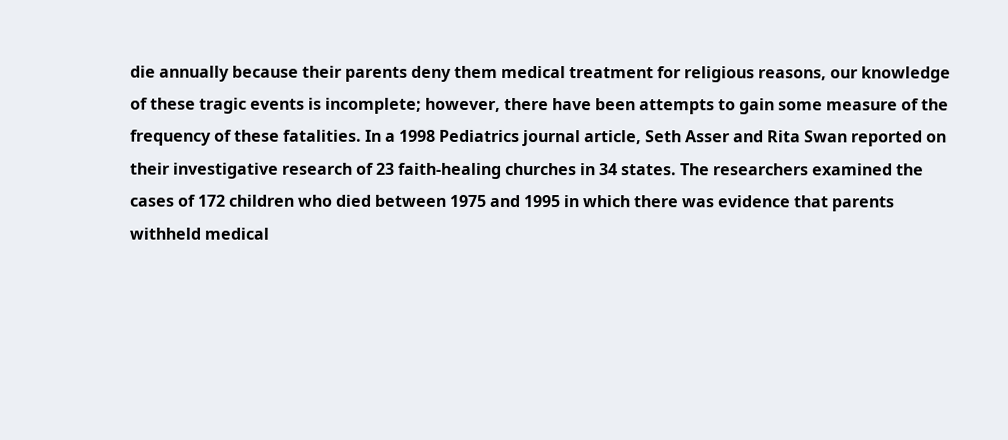die annually because their parents deny them medical treatment for religious reasons, our knowledge of these tragic events is incomplete; however, there have been attempts to gain some measure of the frequency of these fatalities. In a 1998 Pediatrics journal article, Seth Asser and Rita Swan reported on their investigative research of 23 faith-healing churches in 34 states. The researchers examined the cases of 172 children who died between 1975 and 1995 in which there was evidence that parents withheld medical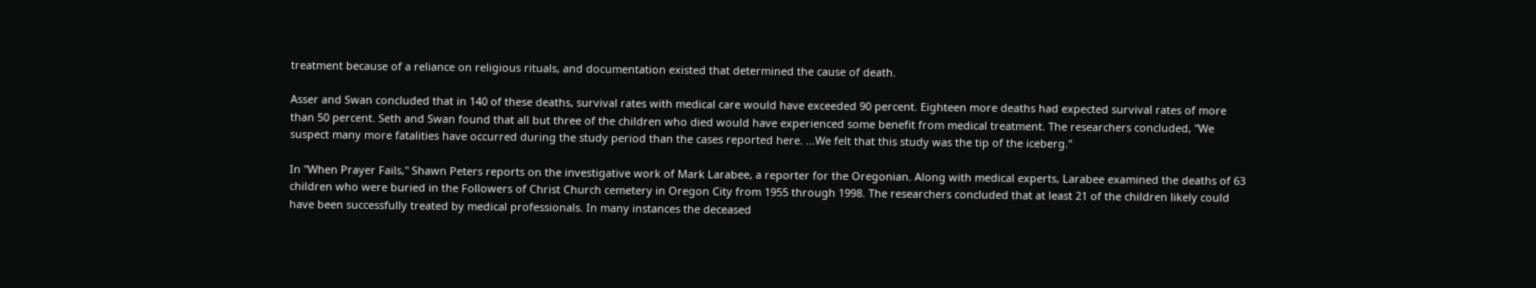treatment because of a reliance on religious rituals, and documentation existed that determined the cause of death.

Asser and Swan concluded that in 140 of these deaths, survival rates with medical care would have exceeded 90 percent. Eighteen more deaths had expected survival rates of more than 50 percent. Seth and Swan found that all but three of the children who died would have experienced some benefit from medical treatment. The researchers concluded, "We suspect many more fatalities have occurred during the study period than the cases reported here. ...We felt that this study was the tip of the iceberg."

In "When Prayer Fails," Shawn Peters reports on the investigative work of Mark Larabee, a reporter for the Oregonian. Along with medical experts, Larabee examined the deaths of 63 children who were buried in the Followers of Christ Church cemetery in Oregon City from 1955 through 1998. The researchers concluded that at least 21 of the children likely could have been successfully treated by medical professionals. In many instances the deceased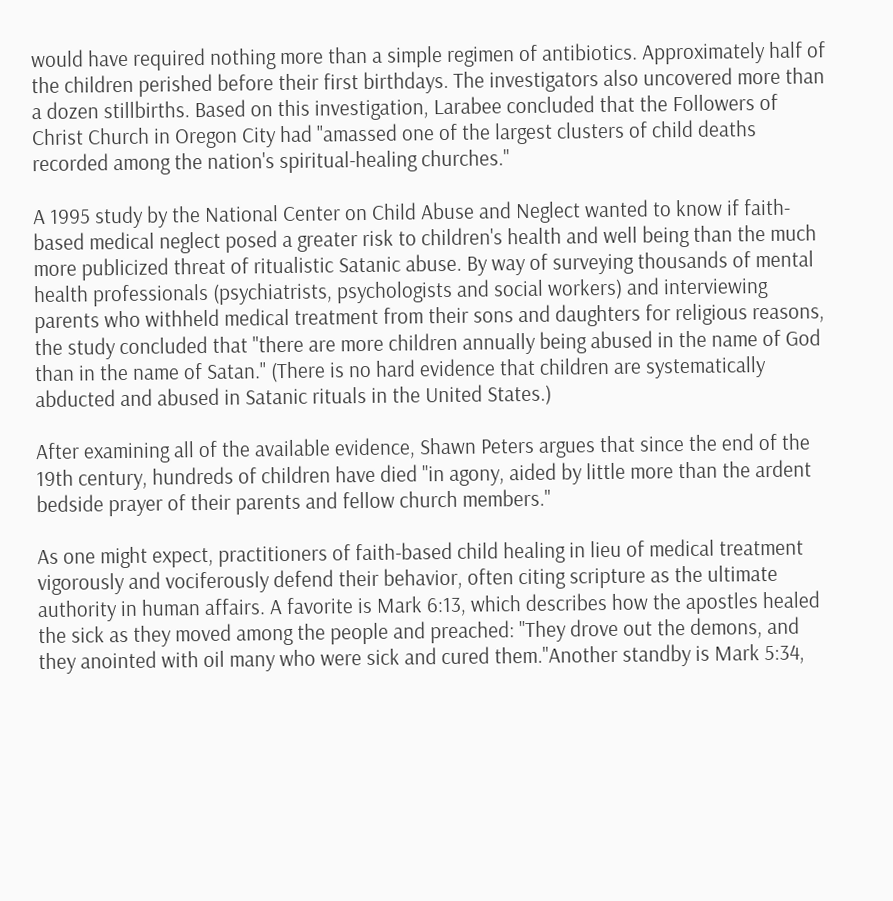would have required nothing more than a simple regimen of antibiotics. Approximately half of the children perished before their first birthdays. The investigators also uncovered more than a dozen stillbirths. Based on this investigation, Larabee concluded that the Followers of Christ Church in Oregon City had "amassed one of the largest clusters of child deaths recorded among the nation's spiritual-healing churches."

A 1995 study by the National Center on Child Abuse and Neglect wanted to know if faith-based medical neglect posed a greater risk to children's health and well being than the much more publicized threat of ritualistic Satanic abuse. By way of surveying thousands of mental health professionals (psychiatrists, psychologists and social workers) and interviewing parents who withheld medical treatment from their sons and daughters for religious reasons, the study concluded that "there are more children annually being abused in the name of God than in the name of Satan." (There is no hard evidence that children are systematically abducted and abused in Satanic rituals in the United States.)

After examining all of the available evidence, Shawn Peters argues that since the end of the 19th century, hundreds of children have died "in agony, aided by little more than the ardent bedside prayer of their parents and fellow church members."

As one might expect, practitioners of faith-based child healing in lieu of medical treatment vigorously and vociferously defend their behavior, often citing scripture as the ultimate authority in human affairs. A favorite is Mark 6:13, which describes how the apostles healed the sick as they moved among the people and preached: "They drove out the demons, and they anointed with oil many who were sick and cured them."Another standby is Mark 5:34,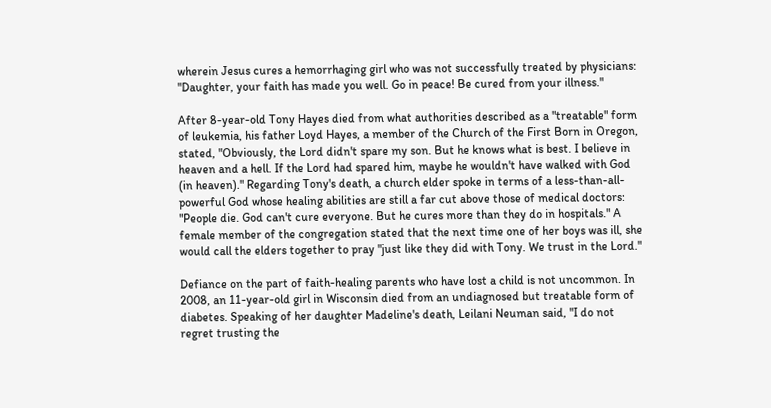wherein Jesus cures a hemorrhaging girl who was not successfully treated by physicians: "Daughter, your faith has made you well. Go in peace! Be cured from your illness."

After 8-year-old Tony Hayes died from what authorities described as a "treatable" form of leukemia, his father Loyd Hayes, a member of the Church of the First Born in Oregon, stated, "Obviously, the Lord didn't spare my son. But he knows what is best. I believe in heaven and a hell. If the Lord had spared him, maybe he wouldn't have walked with God (in heaven)." Regarding Tony's death, a church elder spoke in terms of a less-than-all-powerful God whose healing abilities are still a far cut above those of medical doctors: "People die. God can't cure everyone. But he cures more than they do in hospitals." A female member of the congregation stated that the next time one of her boys was ill, she would call the elders together to pray "just like they did with Tony. We trust in the Lord."

Defiance on the part of faith-healing parents who have lost a child is not uncommon. In 2008, an 11-year-old girl in Wisconsin died from an undiagnosed but treatable form of diabetes. Speaking of her daughter Madeline's death, Leilani Neuman said, "I do not regret trusting the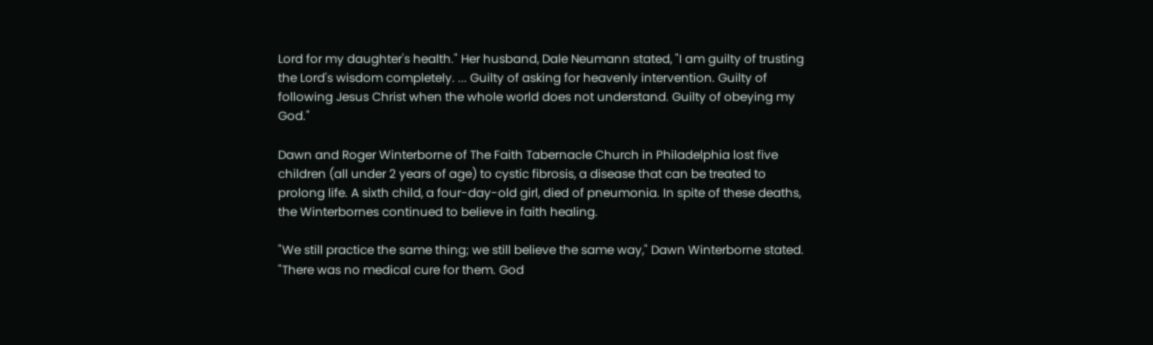Lord for my daughter's health." Her husband, Dale Neumann stated, "I am guilty of trusting the Lord's wisdom completely. ... Guilty of asking for heavenly intervention. Guilty of following Jesus Christ when the whole world does not understand. Guilty of obeying my God."

Dawn and Roger Winterborne of The Faith Tabernacle Church in Philadelphia lost five children (all under 2 years of age) to cystic fibrosis, a disease that can be treated to prolong life. A sixth child, a four-day-old girl, died of pneumonia. In spite of these deaths, the Winterbornes continued to believe in faith healing.

"We still practice the same thing; we still believe the same way," Dawn Winterborne stated. "There was no medical cure for them. God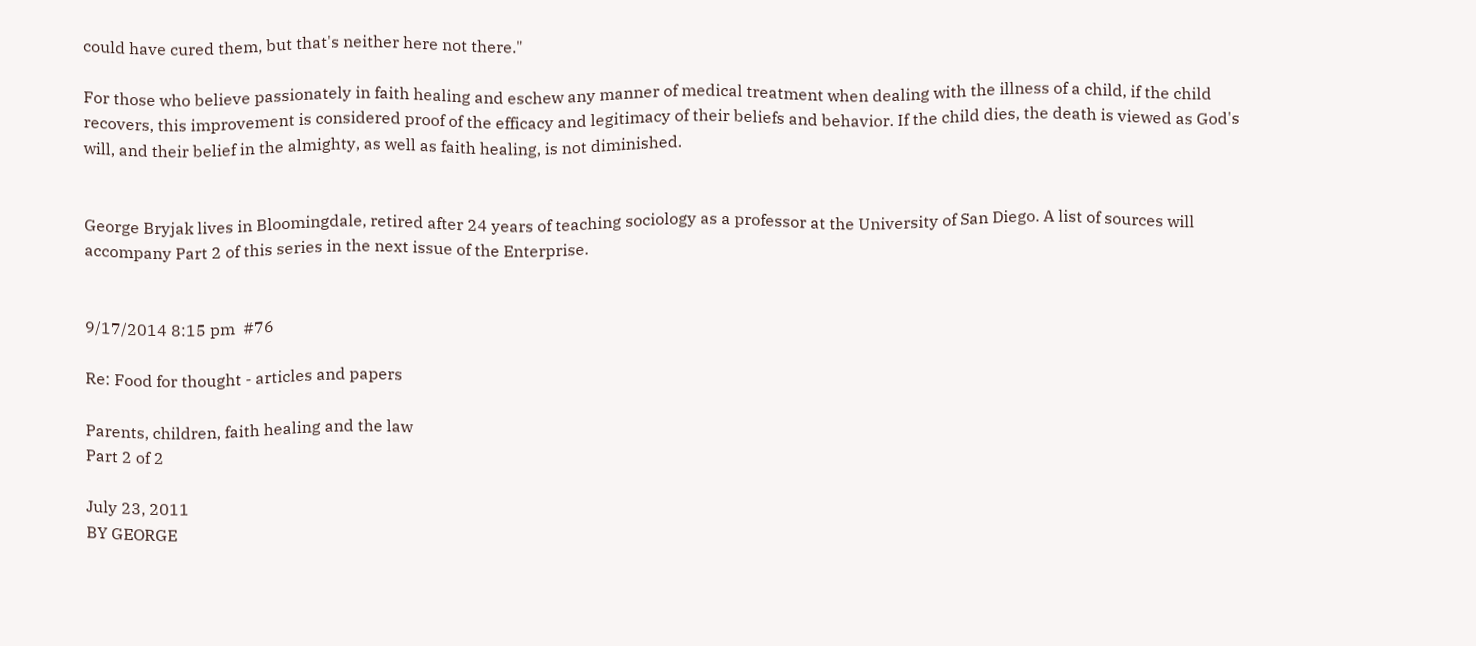could have cured them, but that's neither here not there."

For those who believe passionately in faith healing and eschew any manner of medical treatment when dealing with the illness of a child, if the child recovers, this improvement is considered proof of the efficacy and legitimacy of their beliefs and behavior. If the child dies, the death is viewed as God's will, and their belief in the almighty, as well as faith healing, is not diminished.


George Bryjak lives in Bloomingdale, retired after 24 years of teaching sociology as a professor at the University of San Diego. A list of sources will accompany Part 2 of this series in the next issue of the Enterprise.


9/17/2014 8:15 pm  #76

Re: Food for thought - articles and papers

Parents, children, faith healing and the law
Part 2 of 2

July 23, 2011
BY GEORGE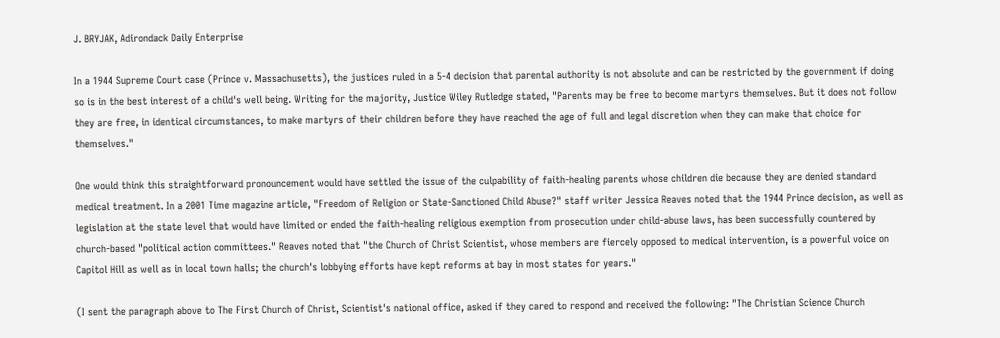J. BRYJAK, Adirondack Daily Enterprise

In a 1944 Supreme Court case (Prince v. Massachusetts), the justices ruled in a 5-4 decision that parental authority is not absolute and can be restricted by the government if doing so is in the best interest of a child's well being. Writing for the majority, Justice Wiley Rutledge stated, "Parents may be free to become martyrs themselves. But it does not follow they are free, in identical circumstances, to make martyrs of their children before they have reached the age of full and legal discretion when they can make that choice for themselves."

One would think this straightforward pronouncement would have settled the issue of the culpability of faith-healing parents whose children die because they are denied standard medical treatment. In a 2001 Time magazine article, "Freedom of Religion or State-Sanctioned Child Abuse?" staff writer Jessica Reaves noted that the 1944 Prince decision, as well as legislation at the state level that would have limited or ended the faith-healing religious exemption from prosecution under child-abuse laws, has been successfully countered by church-based "political action committees." Reaves noted that "the Church of Christ Scientist, whose members are fiercely opposed to medical intervention, is a powerful voice on Capitol Hill as well as in local town halls; the church's lobbying efforts have kept reforms at bay in most states for years."

(I sent the paragraph above to The First Church of Christ, Scientist's national office, asked if they cared to respond and received the following: "The Christian Science Church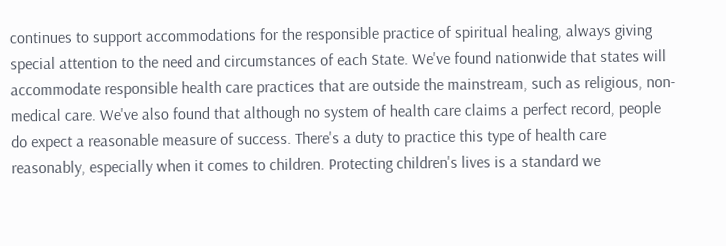continues to support accommodations for the responsible practice of spiritual healing, always giving special attention to the need and circumstances of each State. We've found nationwide that states will accommodate responsible health care practices that are outside the mainstream, such as religious, non-medical care. We've also found that although no system of health care claims a perfect record, people do expect a reasonable measure of success. There's a duty to practice this type of health care reasonably, especially when it comes to children. Protecting children's lives is a standard we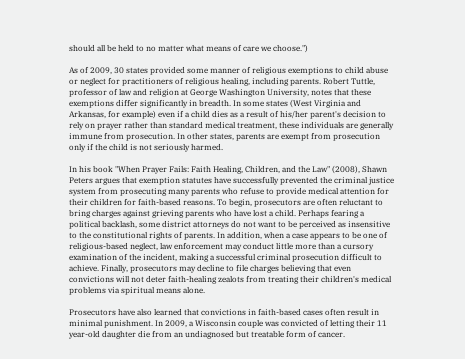should all be held to no matter what means of care we choose.")

As of 2009, 30 states provided some manner of religious exemptions to child abuse or neglect for practitioners of religious healing, including parents. Robert Tuttle, professor of law and religion at George Washington University, notes that these exemptions differ significantly in breadth. In some states (West Virginia and Arkansas, for example) even if a child dies as a result of his/her parent's decision to rely on prayer rather than standard medical treatment, these individuals are generally immune from prosecution. In other states, parents are exempt from prosecution only if the child is not seriously harmed.

In his book "When Prayer Fails: Faith Healing, Children, and the Law" (2008), Shawn Peters argues that exemption statutes have successfully prevented the criminal justice system from prosecuting many parents who refuse to provide medical attention for their children for faith-based reasons. To begin, prosecutors are often reluctant to bring charges against grieving parents who have lost a child. Perhaps fearing a political backlash, some district attorneys do not want to be perceived as insensitive to the constitutional rights of parents. In addition, when a case appears to be one of religious-based neglect, law enforcement may conduct little more than a cursory examination of the incident, making a successful criminal prosecution difficult to achieve. Finally, prosecutors may decline to file charges believing that even convictions will not deter faith-healing zealots from treating their children's medical problems via spiritual means alone.

Prosecutors have also learned that convictions in faith-based cases often result in minimal punishment. In 2009, a Wisconsin couple was convicted of letting their 11 year-old daughter die from an undiagnosed but treatable form of cancer.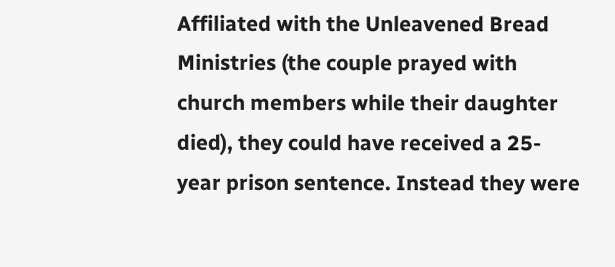Affiliated with the Unleavened Bread Ministries (the couple prayed with church members while their daughter died), they could have received a 25-year prison sentence. Instead they were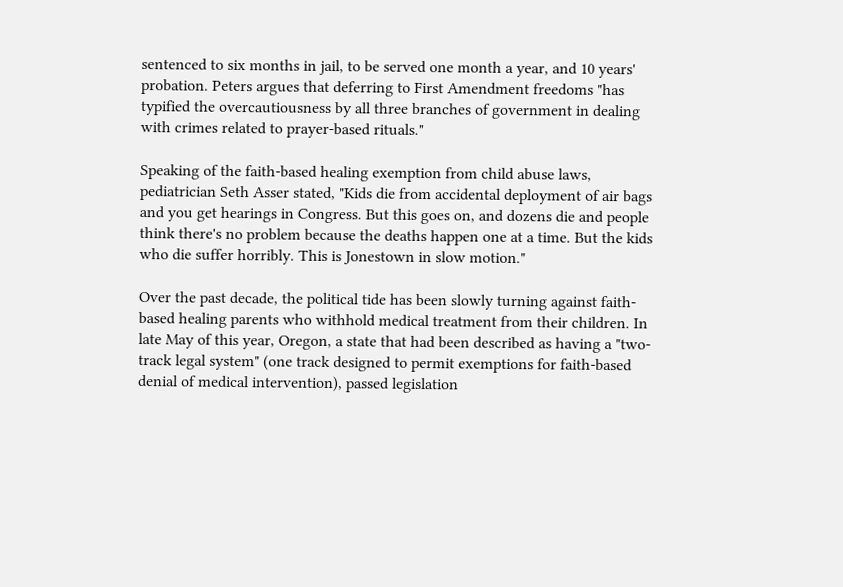sentenced to six months in jail, to be served one month a year, and 10 years' probation. Peters argues that deferring to First Amendment freedoms "has typified the overcautiousness by all three branches of government in dealing with crimes related to prayer-based rituals."

Speaking of the faith-based healing exemption from child abuse laws, pediatrician Seth Asser stated, "Kids die from accidental deployment of air bags and you get hearings in Congress. But this goes on, and dozens die and people think there's no problem because the deaths happen one at a time. But the kids who die suffer horribly. This is Jonestown in slow motion."

Over the past decade, the political tide has been slowly turning against faith-based healing parents who withhold medical treatment from their children. In late May of this year, Oregon, a state that had been described as having a "two-track legal system" (one track designed to permit exemptions for faith-based denial of medical intervention), passed legislation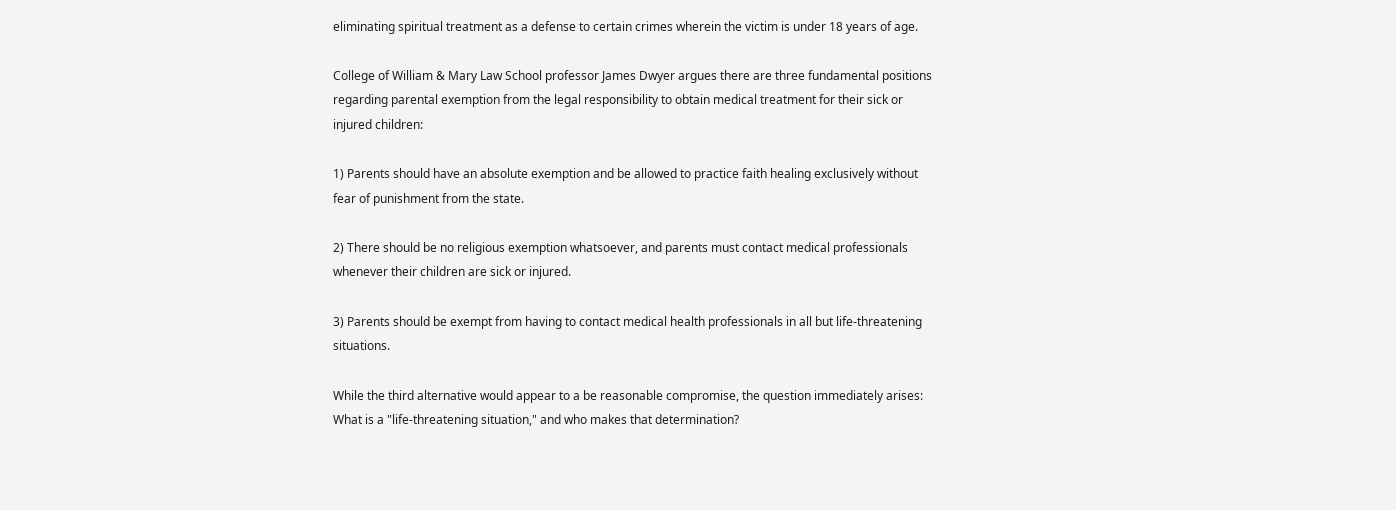eliminating spiritual treatment as a defense to certain crimes wherein the victim is under 18 years of age.

College of William & Mary Law School professor James Dwyer argues there are three fundamental positions regarding parental exemption from the legal responsibility to obtain medical treatment for their sick or injured children:

1) Parents should have an absolute exemption and be allowed to practice faith healing exclusively without fear of punishment from the state.

2) There should be no religious exemption whatsoever, and parents must contact medical professionals whenever their children are sick or injured.

3) Parents should be exempt from having to contact medical health professionals in all but life-threatening situations.

While the third alternative would appear to a be reasonable compromise, the question immediately arises: What is a "life-threatening situation," and who makes that determination?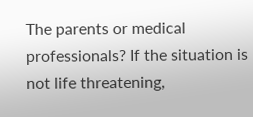The parents or medical professionals? If the situation is not life threatening,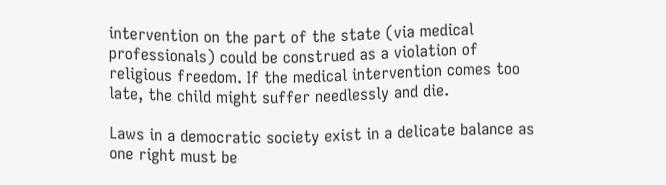intervention on the part of the state (via medical professionals) could be construed as a violation of religious freedom. If the medical intervention comes too late, the child might suffer needlessly and die.

Laws in a democratic society exist in a delicate balance as one right must be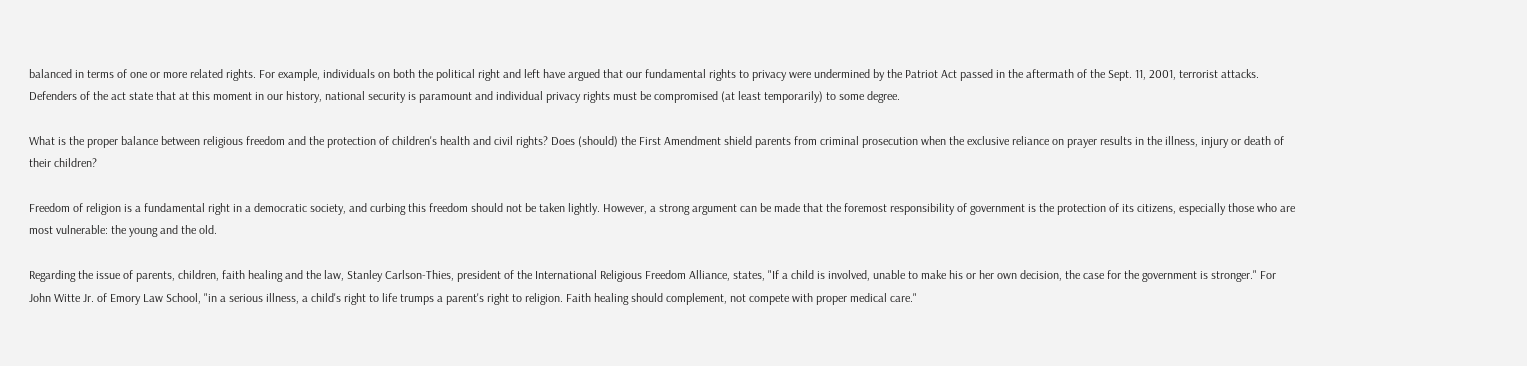balanced in terms of one or more related rights. For example, individuals on both the political right and left have argued that our fundamental rights to privacy were undermined by the Patriot Act passed in the aftermath of the Sept. 11, 2001, terrorist attacks. Defenders of the act state that at this moment in our history, national security is paramount and individual privacy rights must be compromised (at least temporarily) to some degree.

What is the proper balance between religious freedom and the protection of children's health and civil rights? Does (should) the First Amendment shield parents from criminal prosecution when the exclusive reliance on prayer results in the illness, injury or death of their children?

Freedom of religion is a fundamental right in a democratic society, and curbing this freedom should not be taken lightly. However, a strong argument can be made that the foremost responsibility of government is the protection of its citizens, especially those who are most vulnerable: the young and the old.

Regarding the issue of parents, children, faith healing and the law, Stanley Carlson-Thies, president of the International Religious Freedom Alliance, states, "If a child is involved, unable to make his or her own decision, the case for the government is stronger." For John Witte Jr. of Emory Law School, "in a serious illness, a child's right to life trumps a parent's right to religion. Faith healing should complement, not compete with proper medical care."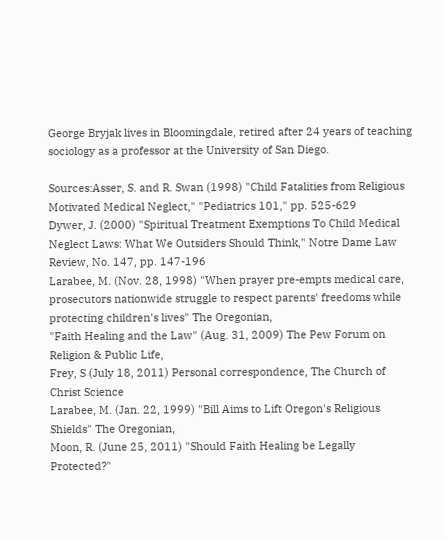George Bryjak lives in Bloomingdale, retired after 24 years of teaching sociology as a professor at the University of San Diego.

Sources:Asser, S. and R. Swan (1998) "Child Fatalities from Religious Motivated Medical Neglect," "Pediatrics 101," pp. 525-629
Dywer, J. (2000) "Spiritual Treatment Exemptions To Child Medical Neglect Laws: What We Outsiders Should Think," Notre Dame Law Review, No. 147, pp. 147-196
Larabee, M. (Nov. 28, 1998) "When prayer pre-empts medical care, prosecutors nationwide struggle to respect parents' freedoms while protecting children's lives" The Oregonian,
"Faith Healing and the Law" (Aug. 31, 2009) The Pew Forum on Religion & Public Life,
Frey, S (July 18, 2011) Personal correspondence, The Church of Christ Science
Larabee, M. (Jan. 22, 1999) "Bill Aims to Lift Oregon's Religious Shields" The Oregonian,
Moon, R. (June 25, 2011) "Should Faith Healing be Legally Protected?"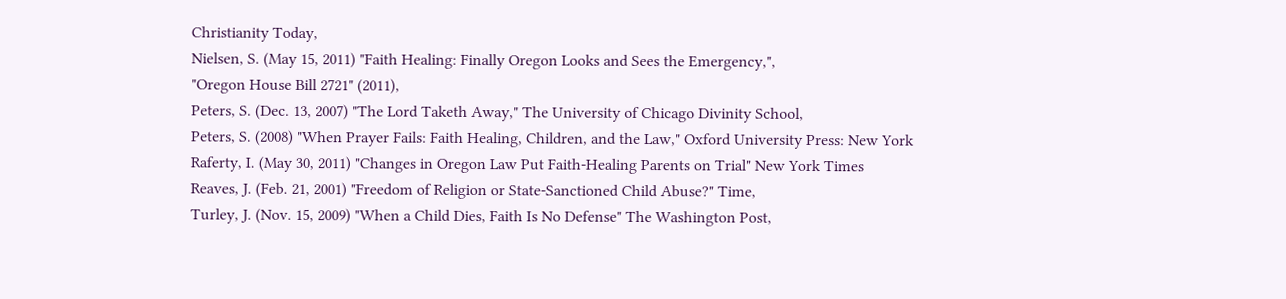Christianity Today,
Nielsen, S. (May 15, 2011) "Faith Healing: Finally Oregon Looks and Sees the Emergency,",
"Oregon House Bill 2721" (2011),
Peters, S. (Dec. 13, 2007) "The Lord Taketh Away," The University of Chicago Divinity School,
Peters, S. (2008) "When Prayer Fails: Faith Healing, Children, and the Law," Oxford University Press: New York
Raferty, I. (May 30, 2011) "Changes in Oregon Law Put Faith-Healing Parents on Trial" New York Times
Reaves, J. (Feb. 21, 2001) "Freedom of Religion or State-Sanctioned Child Abuse?" Time,
Turley, J. (Nov. 15, 2009) "When a Child Dies, Faith Is No Defense" The Washington Post,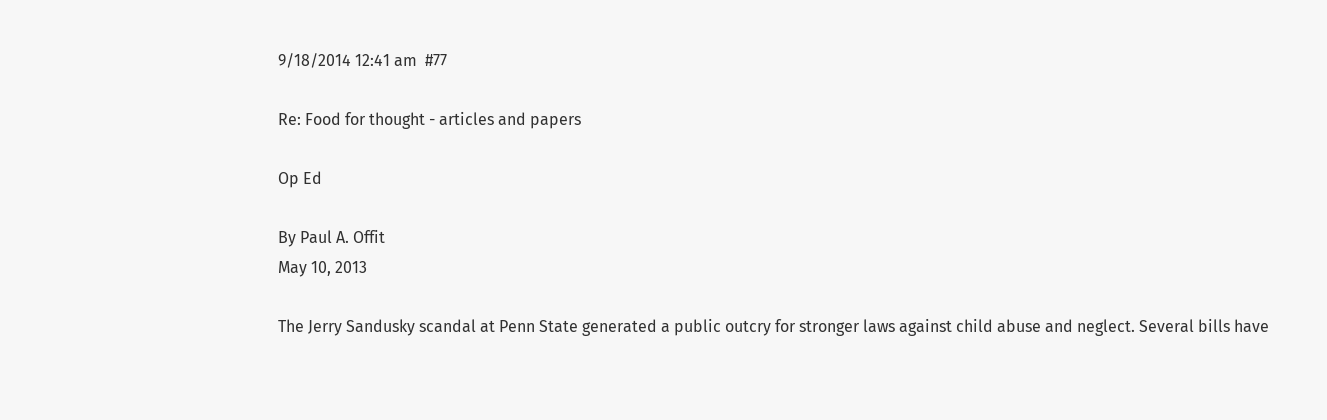9/18/2014 12:41 am  #77

Re: Food for thought - articles and papers

Op Ed

By Paul A. Offit
May 10, 2013

The Jerry Sandusky scandal at Penn State generated a public outcry for stronger laws against child abuse and neglect. Several bills have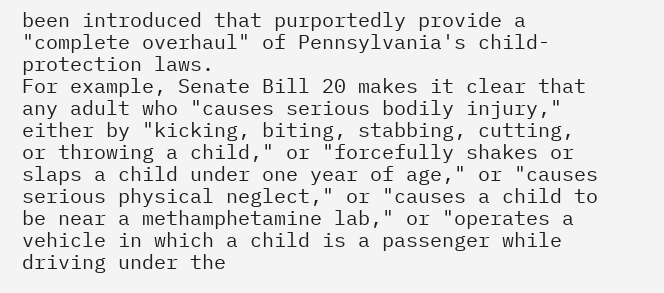been introduced that purportedly provide a "complete overhaul" of Pennsylvania's child-protection laws.
For example, Senate Bill 20 makes it clear that any adult who "causes serious bodily injury," either by "kicking, biting, stabbing, cutting, or throwing a child," or "forcefully shakes or slaps a child under one year of age," or "causes serious physical neglect," or "causes a child to be near a methamphetamine lab," or "operates a vehicle in which a child is a passenger while driving under the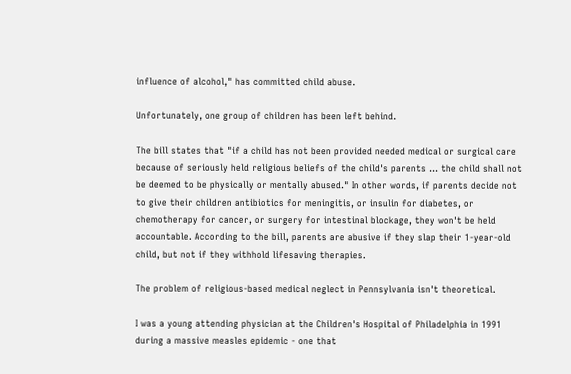influence of alcohol," has committed child abuse.

Unfortunately, one group of children has been left behind.

The bill states that "if a child has not been provided needed medical or surgical care because of seriously held religious beliefs of the child's parents ... the child shall not be deemed to be physically or mentally abused." In other words, if parents decide not to give their children antibiotics for meningitis, or insulin for diabetes, or chemotherapy for cancer, or surgery for intestinal blockage, they won't be held accountable. According to the bill, parents are abusive if they slap their 1-year-old child, but not if they withhold lifesaving therapies.

The problem of religious-based medical neglect in Pennsylvania isn't theoretical.

I was a young attending physician at the Children's Hospital of Philadelphia in 1991 during a massive measles epidemic - one that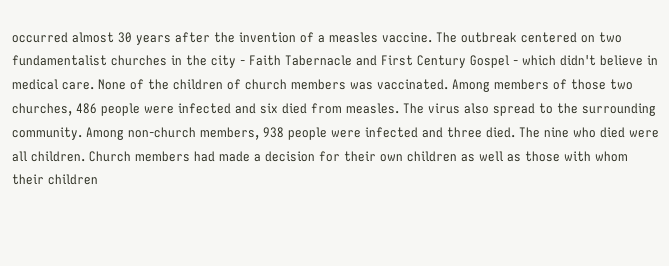occurred almost 30 years after the invention of a measles vaccine. The outbreak centered on two fundamentalist churches in the city - Faith Tabernacle and First Century Gospel - which didn't believe in medical care. None of the children of church members was vaccinated. Among members of those two churches, 486 people were infected and six died from measles. The virus also spread to the surrounding community. Among non-church members, 938 people were infected and three died. The nine who died were all children. Church members had made a decision for their own children as well as those with whom their children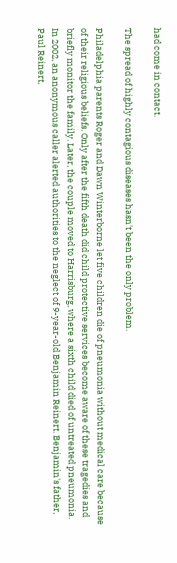had come in contact.

The spread of highly contagious diseases hasn't been the only problem.

Philadelphia parents Roger and Dawn Winterborne let five children die of pneumonia without medical care because of their religious beliefs. Only after the fifth death did child protective services become aware of these tragedies and briefly monitor the family. Later, the couple moved to Harrisburg, where a sixth child died of untreated pneumonia.
In 2002, an anonymous caller alerted authorities to the neglect of 9-year-old Benjamin Reinert. Benjamin's father, Paul Reinert,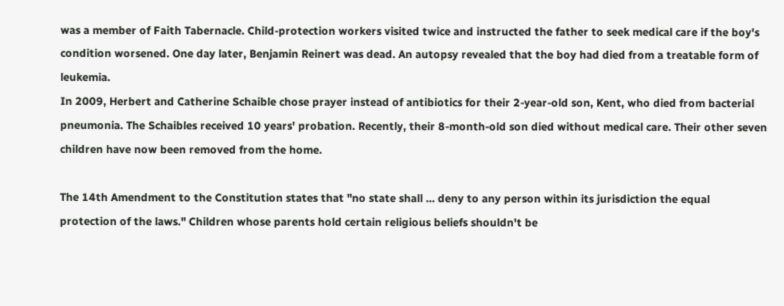was a member of Faith Tabernacle. Child-protection workers visited twice and instructed the father to seek medical care if the boy's condition worsened. One day later, Benjamin Reinert was dead. An autopsy revealed that the boy had died from a treatable form of leukemia.
In 2009, Herbert and Catherine Schaible chose prayer instead of antibiotics for their 2-year-old son, Kent, who died from bacterial pneumonia. The Schaibles received 10 years' probation. Recently, their 8-month-old son died without medical care. Their other seven children have now been removed from the home.

The 14th Amendment to the Constitution states that "no state shall ... deny to any person within its jurisdiction the equal protection of the laws." Children whose parents hold certain religious beliefs shouldn't be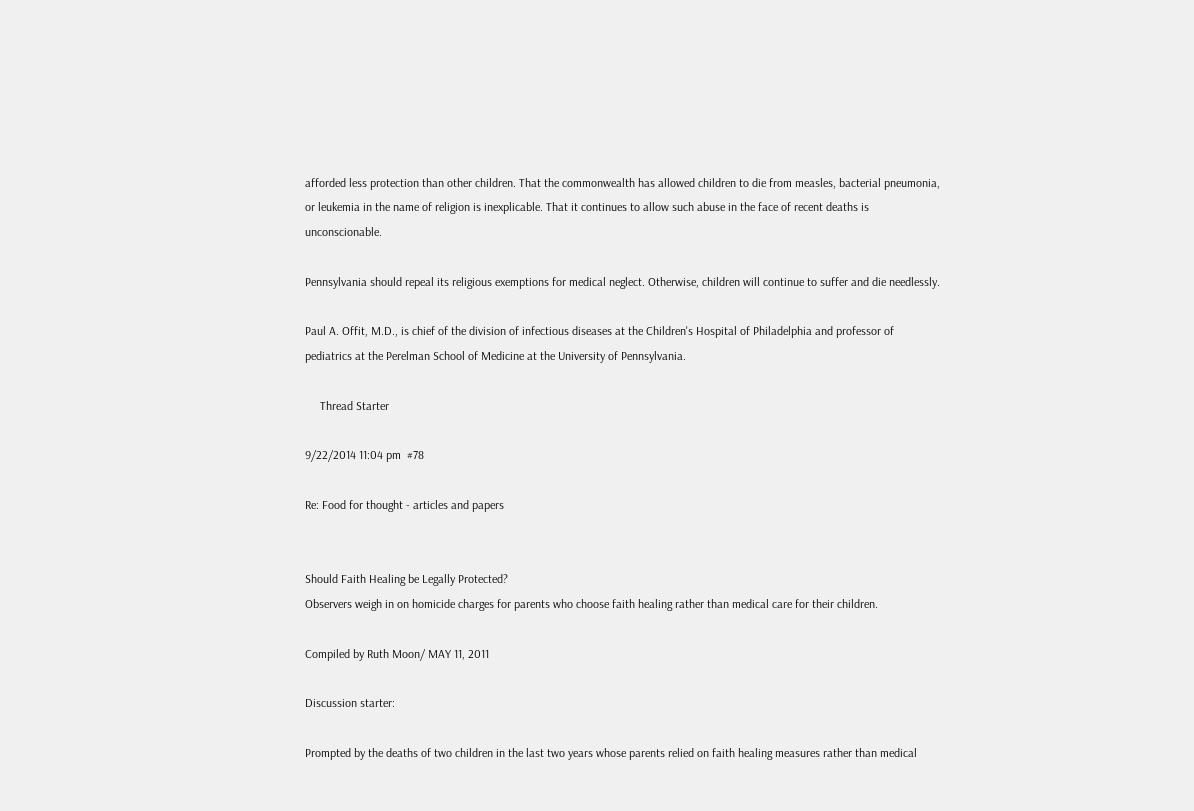afforded less protection than other children. That the commonwealth has allowed children to die from measles, bacterial pneumonia, or leukemia in the name of religion is inexplicable. That it continues to allow such abuse in the face of recent deaths is unconscionable.

Pennsylvania should repeal its religious exemptions for medical neglect. Otherwise, children will continue to suffer and die needlessly.

Paul A. Offit, M.D., is chief of the division of infectious diseases at the Children's Hospital of Philadelphia and professor of pediatrics at the Perelman School of Medicine at the University of Pennsylvania.

     Thread Starter

9/22/2014 11:04 pm  #78

Re: Food for thought - articles and papers


Should Faith Healing be Legally Protected?
Observers weigh in on homicide charges for parents who choose faith healing rather than medical care for their children.

Compiled by Ruth Moon/ MAY 11, 2011

Discussion starter:

Prompted by the deaths of two children in the last two years whose parents relied on faith healing measures rather than medical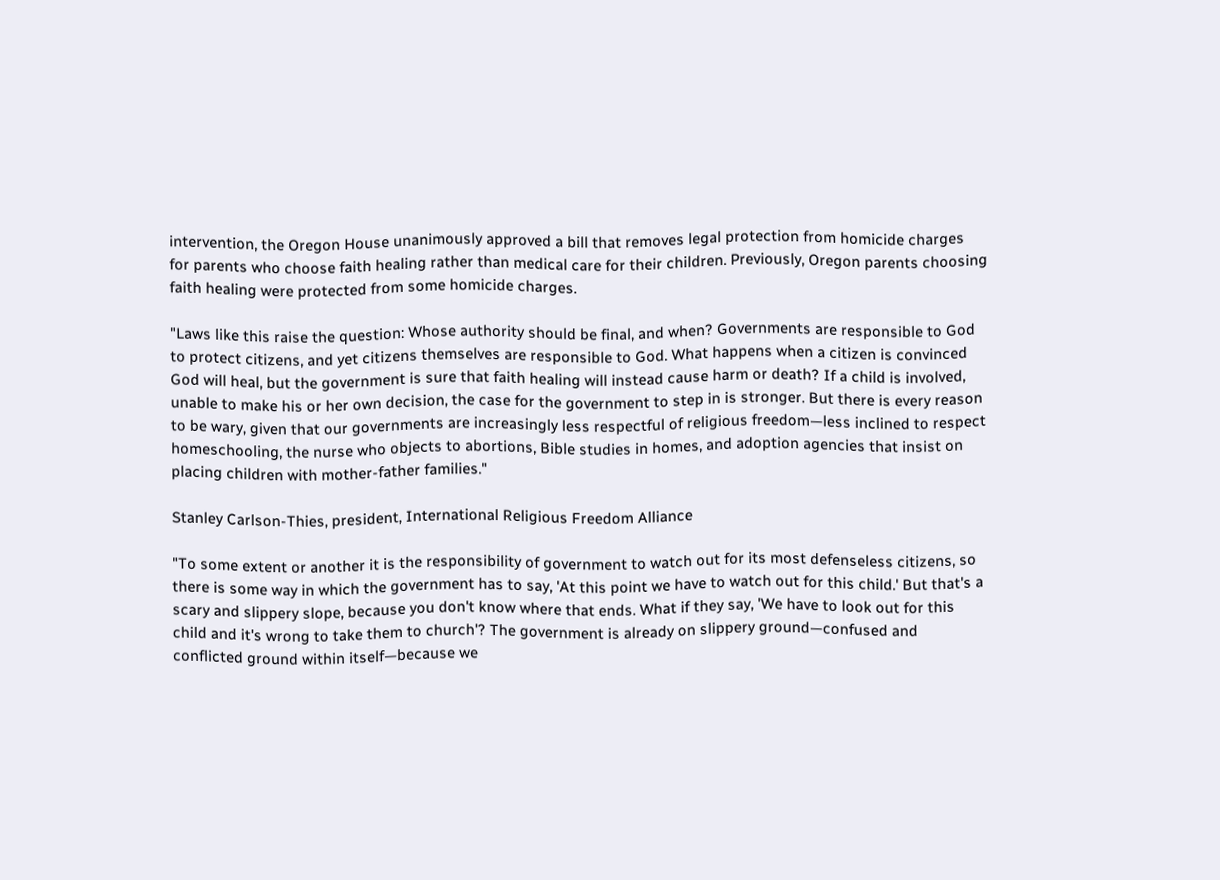intervention, the Oregon House unanimously approved a bill that removes legal protection from homicide charges for parents who choose faith healing rather than medical care for their children. Previously, Oregon parents choosing faith healing were protected from some homicide charges.

"Laws like this raise the question: Whose authority should be final, and when? Governments are responsible to God to protect citizens, and yet citizens themselves are responsible to God. What happens when a citizen is convinced God will heal, but the government is sure that faith healing will instead cause harm or death? If a child is involved, unable to make his or her own decision, the case for the government to step in is stronger. But there is every reason to be wary, given that our governments are increasingly less respectful of religious freedom—less inclined to respect homeschooling, the nurse who objects to abortions, Bible studies in homes, and adoption agencies that insist on placing children with mother-father families."

Stanley Carlson-Thies, president, International Religious Freedom Alliance

"To some extent or another it is the responsibility of government to watch out for its most defenseless citizens, so there is some way in which the government has to say, 'At this point we have to watch out for this child.' But that's a scary and slippery slope, because you don't know where that ends. What if they say, 'We have to look out for this child and it's wrong to take them to church'? The government is already on slippery ground—confused and conflicted ground within itself—because we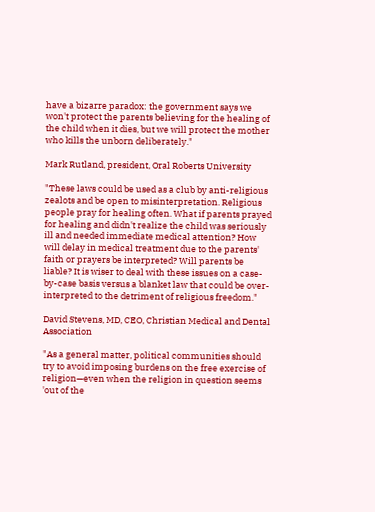have a bizarre paradox: the government says we won't protect the parents believing for the healing of the child when it dies, but we will protect the mother who kills the unborn deliberately."

Mark Rutland, president, Oral Roberts University

"These laws could be used as a club by anti-religious zealots and be open to misinterpretation. Religious people pray for healing often. What if parents prayed for healing and didn't realize the child was seriously ill and needed immediate medical attention? How will delay in medical treatment due to the parents' faith or prayers be interpreted? Will parents be liable? It is wiser to deal with these issues on a case-by-case basis versus a blanket law that could be over-interpreted to the detriment of religious freedom."

David Stevens, MD, CEO, Christian Medical and Dental Association

"As a general matter, political communities should try to avoid imposing burdens on the free exercise of religion—even when the religion in question seems 'out of the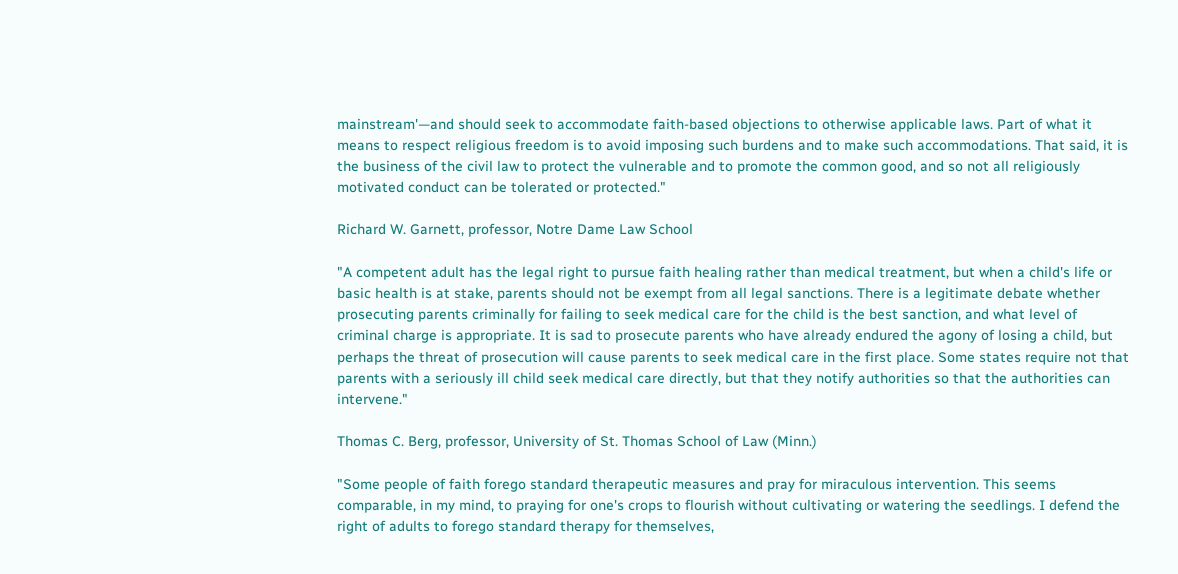mainstream'—and should seek to accommodate faith-based objections to otherwise applicable laws. Part of what it means to respect religious freedom is to avoid imposing such burdens and to make such accommodations. That said, it is the business of the civil law to protect the vulnerable and to promote the common good, and so not all religiously motivated conduct can be tolerated or protected."

Richard W. Garnett, professor, Notre Dame Law School

"A competent adult has the legal right to pursue faith healing rather than medical treatment, but when a child's life or basic health is at stake, parents should not be exempt from all legal sanctions. There is a legitimate debate whether prosecuting parents criminally for failing to seek medical care for the child is the best sanction, and what level of criminal charge is appropriate. It is sad to prosecute parents who have already endured the agony of losing a child, but perhaps the threat of prosecution will cause parents to seek medical care in the first place. Some states require not that parents with a seriously ill child seek medical care directly, but that they notify authorities so that the authorities can intervene."

Thomas C. Berg, professor, University of St. Thomas School of Law (Minn.)

"Some people of faith forego standard therapeutic measures and pray for miraculous intervention. This seems comparable, in my mind, to praying for one's crops to flourish without cultivating or watering the seedlings. I defend the right of adults to forego standard therapy for themselves,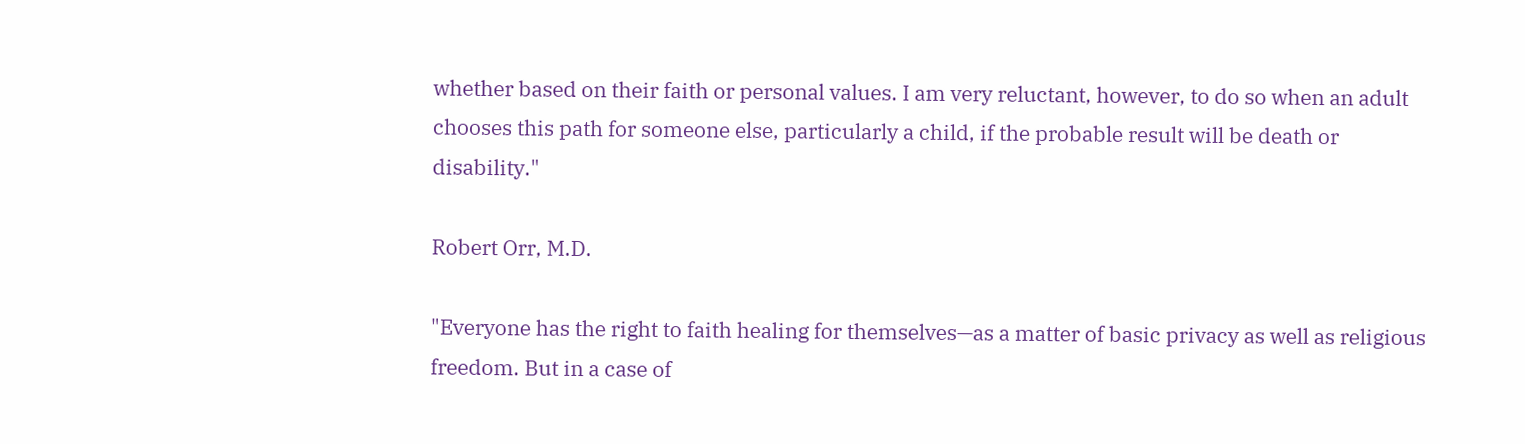whether based on their faith or personal values. I am very reluctant, however, to do so when an adult chooses this path for someone else, particularly a child, if the probable result will be death or disability."

Robert Orr, M.D.

"Everyone has the right to faith healing for themselves—as a matter of basic privacy as well as religious freedom. But in a case of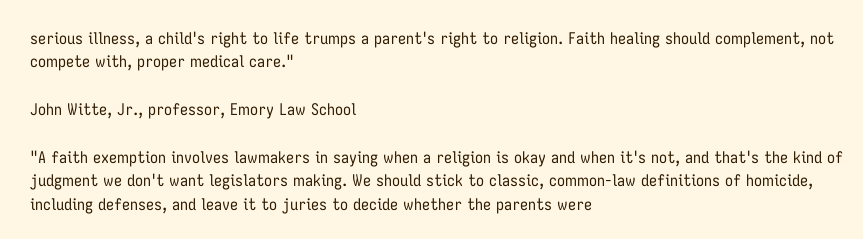serious illness, a child's right to life trumps a parent's right to religion. Faith healing should complement, not compete with, proper medical care."

John Witte, Jr., professor, Emory Law School

"A faith exemption involves lawmakers in saying when a religion is okay and when it's not, and that's the kind of judgment we don't want legislators making. We should stick to classic, common-law definitions of homicide, including defenses, and leave it to juries to decide whether the parents were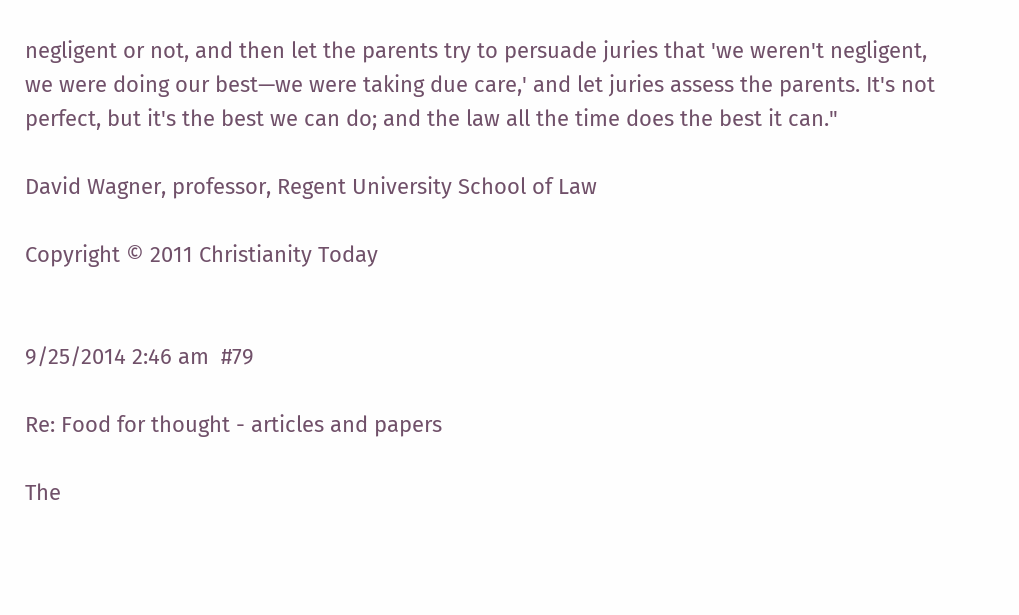negligent or not, and then let the parents try to persuade juries that 'we weren't negligent, we were doing our best—we were taking due care,' and let juries assess the parents. It's not perfect, but it's the best we can do; and the law all the time does the best it can."

David Wagner, professor, Regent University School of Law

Copyright © 2011 Christianity Today


9/25/2014 2:46 am  #79

Re: Food for thought - articles and papers

The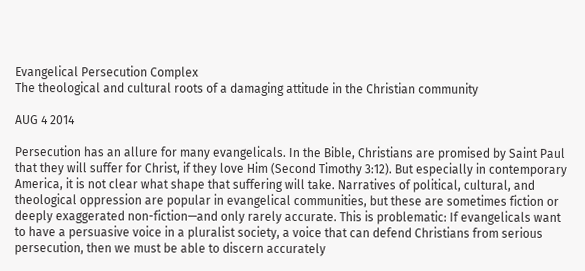Evangelical Persecution Complex
The theological and cultural roots of a damaging attitude in the Christian community

AUG 4 2014

Persecution has an allure for many evangelicals. In the Bible, Christians are promised by Saint Paul that they will suffer for Christ, if they love Him (Second Timothy 3:12). But especially in contemporary America, it is not clear what shape that suffering will take. Narratives of political, cultural, and theological oppression are popular in evangelical communities, but these are sometimes fiction or deeply exaggerated non-fiction—and only rarely accurate. This is problematic: If evangelicals want to have a persuasive voice in a pluralist society, a voice that can defend Christians from serious persecution, then we must be able to discern accurately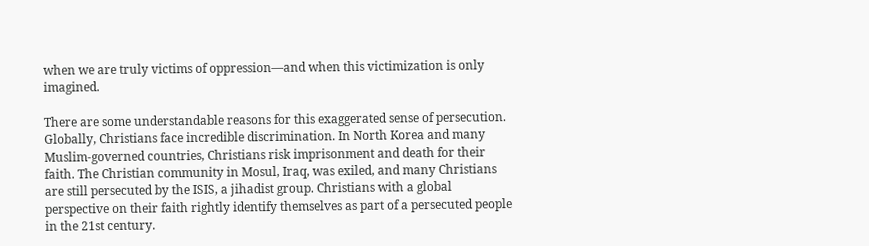when we are truly victims of oppression—and when this victimization is only imagined.

There are some understandable reasons for this exaggerated sense of persecution. Globally, Christians face incredible discrimination. In North Korea and many Muslim-governed countries, Christians risk imprisonment and death for their faith. The Christian community in Mosul, Iraq, was exiled, and many Christians are still persecuted by the ISIS, a jihadist group. Christians with a global perspective on their faith rightly identify themselves as part of a persecuted people in the 21st century.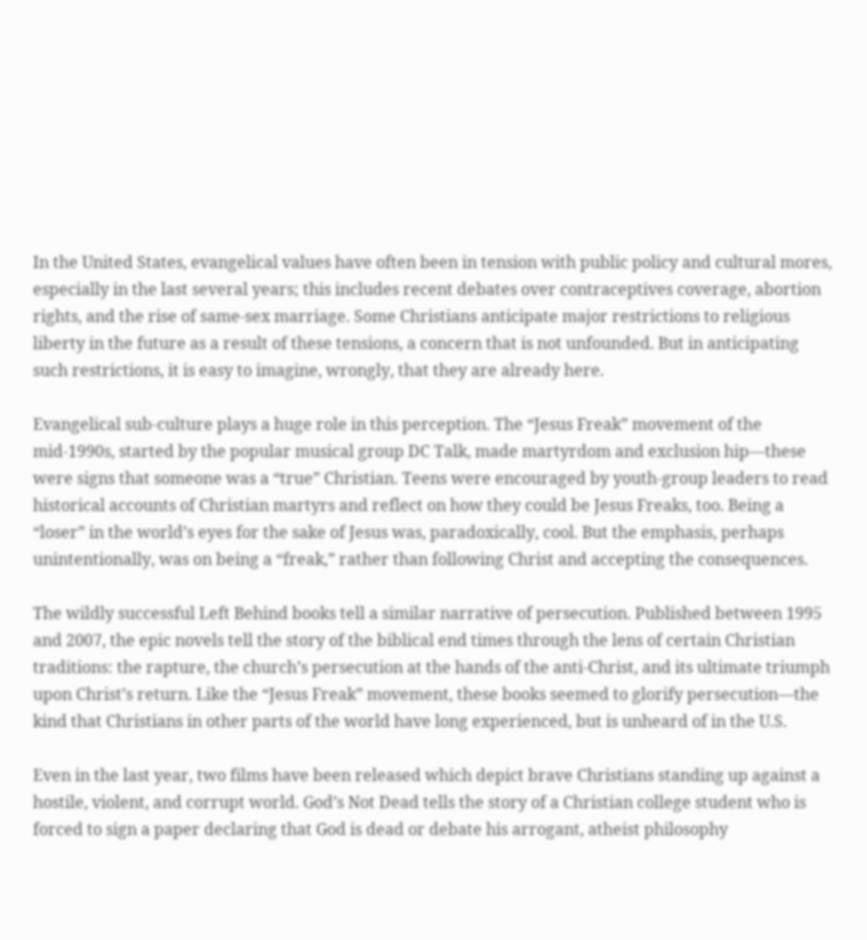In the United States, evangelical values have often been in tension with public policy and cultural mores, especially in the last several years; this includes recent debates over contraceptives coverage, abortion rights, and the rise of same-sex marriage. Some Christians anticipate major restrictions to religious liberty in the future as a result of these tensions, a concern that is not unfounded. But in anticipating such restrictions, it is easy to imagine, wrongly, that they are already here.

Evangelical sub-culture plays a huge role in this perception. The “Jesus Freak” movement of the mid-1990s, started by the popular musical group DC Talk, made martyrdom and exclusion hip—these were signs that someone was a “true” Christian. Teens were encouraged by youth-group leaders to read historical accounts of Christian martyrs and reflect on how they could be Jesus Freaks, too. Being a “loser” in the world’s eyes for the sake of Jesus was, paradoxically, cool. But the emphasis, perhaps unintentionally, was on being a “freak,” rather than following Christ and accepting the consequences.

The wildly successful Left Behind books tell a similar narrative of persecution. Published between 1995 and 2007, the epic novels tell the story of the biblical end times through the lens of certain Christian traditions: the rapture, the church’s persecution at the hands of the anti-Christ, and its ultimate triumph upon Christ’s return. Like the “Jesus Freak” movement, these books seemed to glorify persecution—the kind that Christians in other parts of the world have long experienced, but is unheard of in the U.S.

Even in the last year, two films have been released which depict brave Christians standing up against a hostile, violent, and corrupt world. God’s Not Dead tells the story of a Christian college student who is forced to sign a paper declaring that God is dead or debate his arrogant, atheist philosophy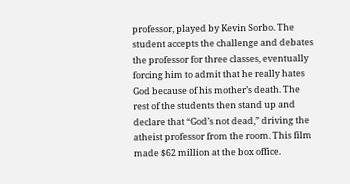professor, played by Kevin Sorbo. The student accepts the challenge and debates the professor for three classes, eventually forcing him to admit that he really hates God because of his mother’s death. The rest of the students then stand up and declare that “God’s not dead,” driving the atheist professor from the room. This film made $62 million at the box office.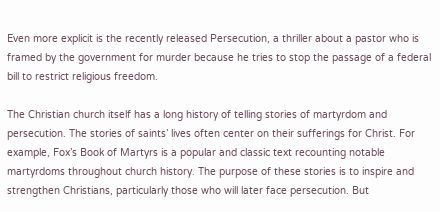Even more explicit is the recently released Persecution, a thriller about a pastor who is framed by the government for murder because he tries to stop the passage of a federal bill to restrict religious freedom.

The Christian church itself has a long history of telling stories of martyrdom and persecution. The stories of saints’ lives often center on their sufferings for Christ. For example, Fox’s Book of Martyrs is a popular and classic text recounting notable martyrdoms throughout church history. The purpose of these stories is to inspire and strengthen Christians, particularly those who will later face persecution. But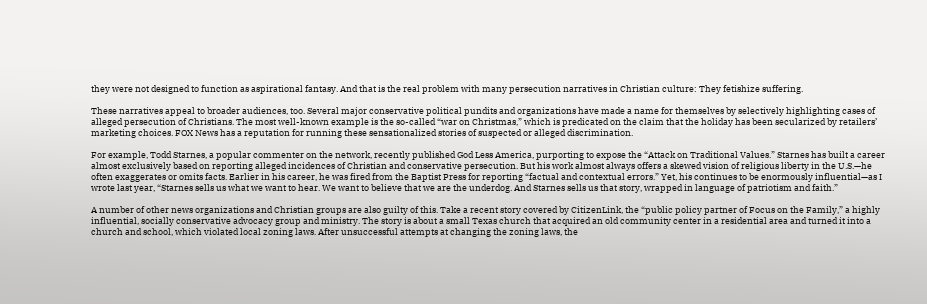they were not designed to function as aspirational fantasy. And that is the real problem with many persecution narratives in Christian culture: They fetishize suffering.

These narratives appeal to broader audiences, too. Several major conservative political pundits and organizations have made a name for themselves by selectively highlighting cases of alleged persecution of Christians. The most well-known example is the so-called “war on Christmas,” which is predicated on the claim that the holiday has been secularized by retailers’ marketing choices. FOX News has a reputation for running these sensationalized stories of suspected or alleged discrimination.

For example, Todd Starnes, a popular commenter on the network, recently published God Less America, purporting to expose the “Attack on Traditional Values.” Starnes has built a career almost exclusively based on reporting alleged incidences of Christian and conservative persecution. But his work almost always offers a skewed vision of religious liberty in the U.S.—he often exaggerates or omits facts. Earlier in his career, he was fired from the Baptist Press for reporting “factual and contextual errors.” Yet, his continues to be enormously influential—as I wrote last year, “Starnes sells us what we want to hear. We want to believe that we are the underdog. And Starnes sells us that story, wrapped in language of patriotism and faith.”

A number of other news organizations and Christian groups are also guilty of this. Take a recent story covered by CitizenLink, the “public policy partner of Focus on the Family,” a highly influential, socially conservative advocacy group and ministry. The story is about a small Texas church that acquired an old community center in a residential area and turned it into a church and school, which violated local zoning laws. After unsuccessful attempts at changing the zoning laws, the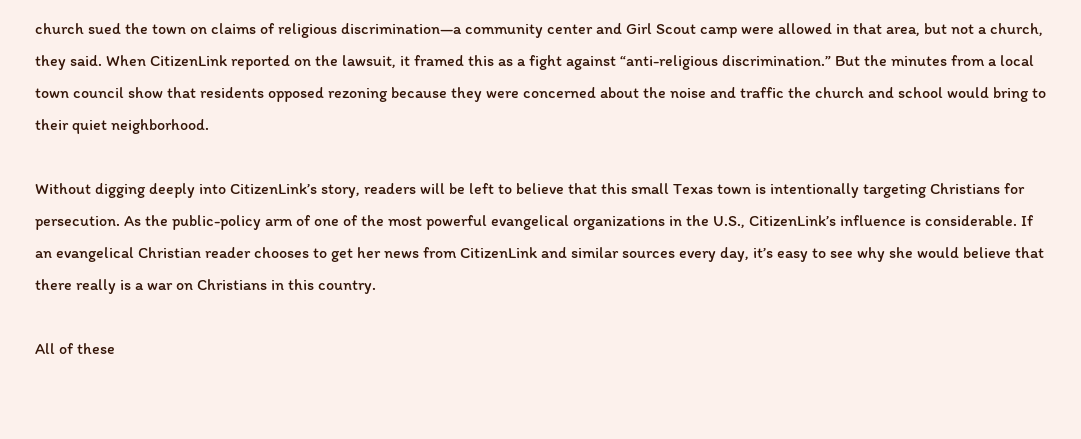church sued the town on claims of religious discrimination—a community center and Girl Scout camp were allowed in that area, but not a church, they said. When CitizenLink reported on the lawsuit, it framed this as a fight against “anti-religious discrimination.” But the minutes from a local town council show that residents opposed rezoning because they were concerned about the noise and traffic the church and school would bring to their quiet neighborhood.

Without digging deeply into CitizenLink’s story, readers will be left to believe that this small Texas town is intentionally targeting Christians for persecution. As the public-policy arm of one of the most powerful evangelical organizations in the U.S., CitizenLink’s influence is considerable. If an evangelical Christian reader chooses to get her news from CitizenLink and similar sources every day, it’s easy to see why she would believe that there really is a war on Christians in this country.

All of these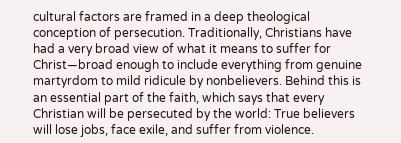cultural factors are framed in a deep theological conception of persecution. Traditionally, Christians have had a very broad view of what it means to suffer for Christ—broad enough to include everything from genuine martyrdom to mild ridicule by nonbelievers. Behind this is an essential part of the faith, which says that every Christian will be persecuted by the world: True believers will lose jobs, face exile, and suffer from violence.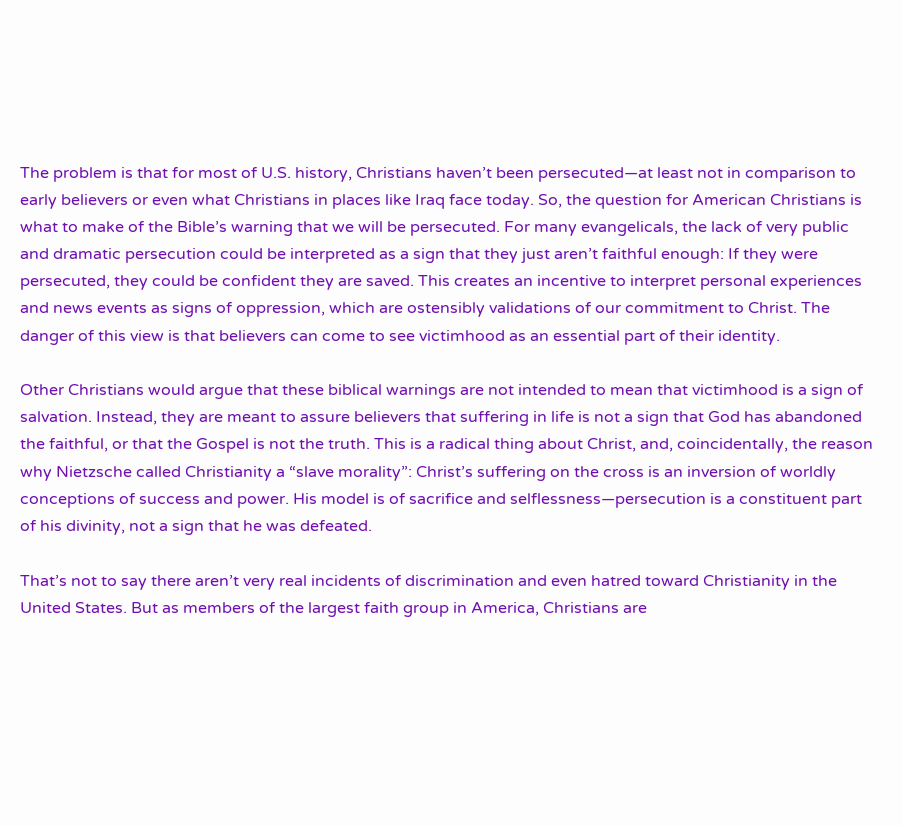The problem is that for most of U.S. history, Christians haven’t been persecuted—at least not in comparison to early believers or even what Christians in places like Iraq face today. So, the question for American Christians is what to make of the Bible’s warning that we will be persecuted. For many evangelicals, the lack of very public and dramatic persecution could be interpreted as a sign that they just aren’t faithful enough: If they were persecuted, they could be confident they are saved. This creates an incentive to interpret personal experiences and news events as signs of oppression, which are ostensibly validations of our commitment to Christ. The danger of this view is that believers can come to see victimhood as an essential part of their identity.

Other Christians would argue that these biblical warnings are not intended to mean that victimhood is a sign of salvation. Instead, they are meant to assure believers that suffering in life is not a sign that God has abandoned the faithful, or that the Gospel is not the truth. This is a radical thing about Christ, and, coincidentally, the reason why Nietzsche called Christianity a “slave morality”: Christ’s suffering on the cross is an inversion of worldly conceptions of success and power. His model is of sacrifice and selflessness—persecution is a constituent part of his divinity, not a sign that he was defeated.

That’s not to say there aren’t very real incidents of discrimination and even hatred toward Christianity in the United States. But as members of the largest faith group in America, Christians are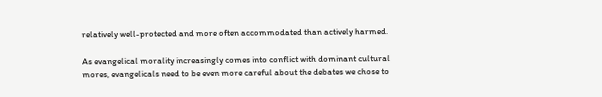relatively well-protected and more often accommodated than actively harmed.

As evangelical morality increasingly comes into conflict with dominant cultural mores, evangelicals need to be even more careful about the debates we chose to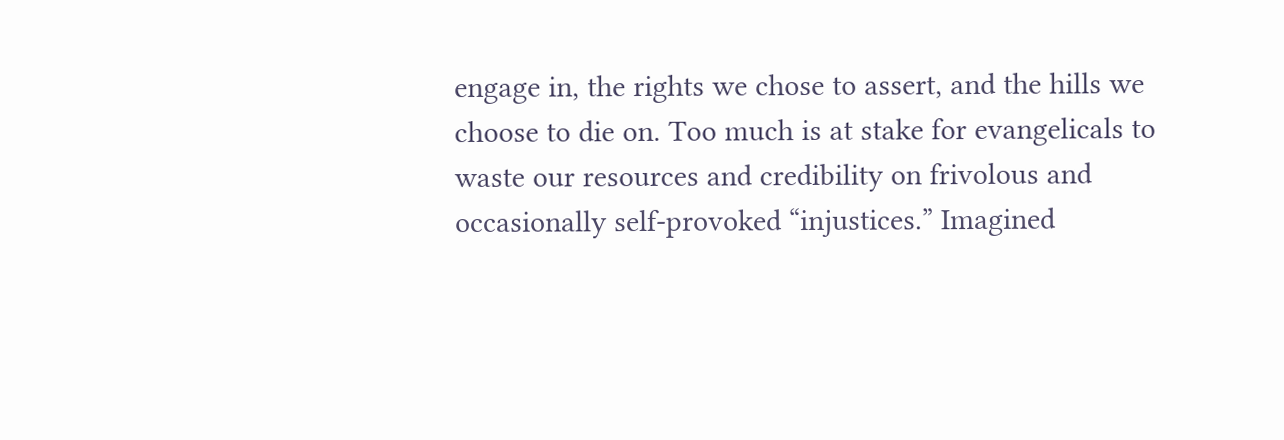engage in, the rights we chose to assert, and the hills we choose to die on. Too much is at stake for evangelicals to waste our resources and credibility on frivolous and occasionally self-provoked “injustices.” Imagined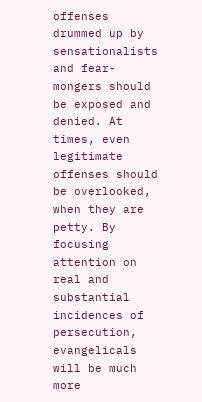offenses drummed up by sensationalists and fear-mongers should be exposed and denied. At times, even legitimate offenses should be overlooked, when they are petty. By focusing attention on real and substantial incidences of persecution, evangelicals will be much more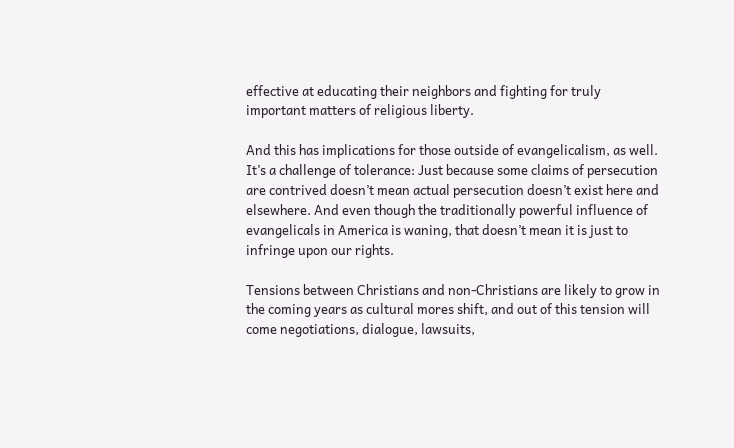effective at educating their neighbors and fighting for truly important matters of religious liberty.

And this has implications for those outside of evangelicalism, as well. It’s a challenge of tolerance: Just because some claims of persecution are contrived doesn’t mean actual persecution doesn’t exist here and elsewhere. And even though the traditionally powerful influence of evangelicals in America is waning, that doesn’t mean it is just to infringe upon our rights.

Tensions between Christians and non-Christians are likely to grow in the coming years as cultural mores shift, and out of this tension will come negotiations, dialogue, lawsuits,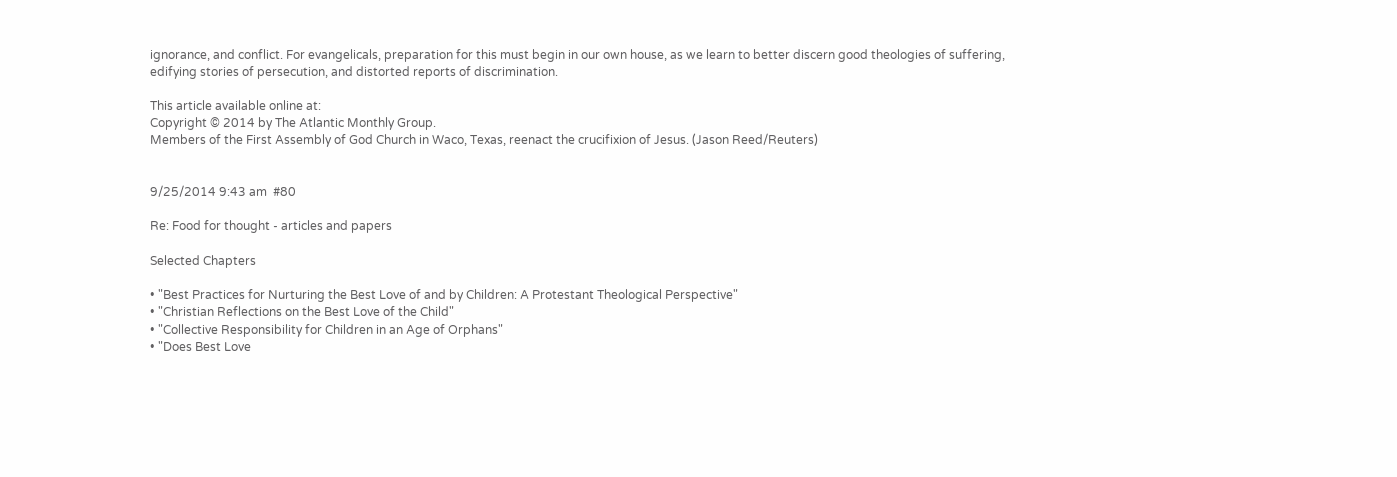ignorance, and conflict. For evangelicals, preparation for this must begin in our own house, as we learn to better discern good theologies of suffering, edifying stories of persecution, and distorted reports of discrimination.

This article available online at:
Copyright © 2014 by The Atlantic Monthly Group.
Members of the First Assembly of God Church in Waco, Texas, reenact the crucifixion of Jesus. (Jason Reed/Reuters)


9/25/2014 9:43 am  #80

Re: Food for thought - articles and papers

Selected Chapters

• "Best Practices for Nurturing the Best Love of and by Children: A Protestant Theological Perspective"
• "Christian Reflections on the Best Love of the Child"
• "Collective Responsibility for Children in an Age of Orphans"
• "Does Best Love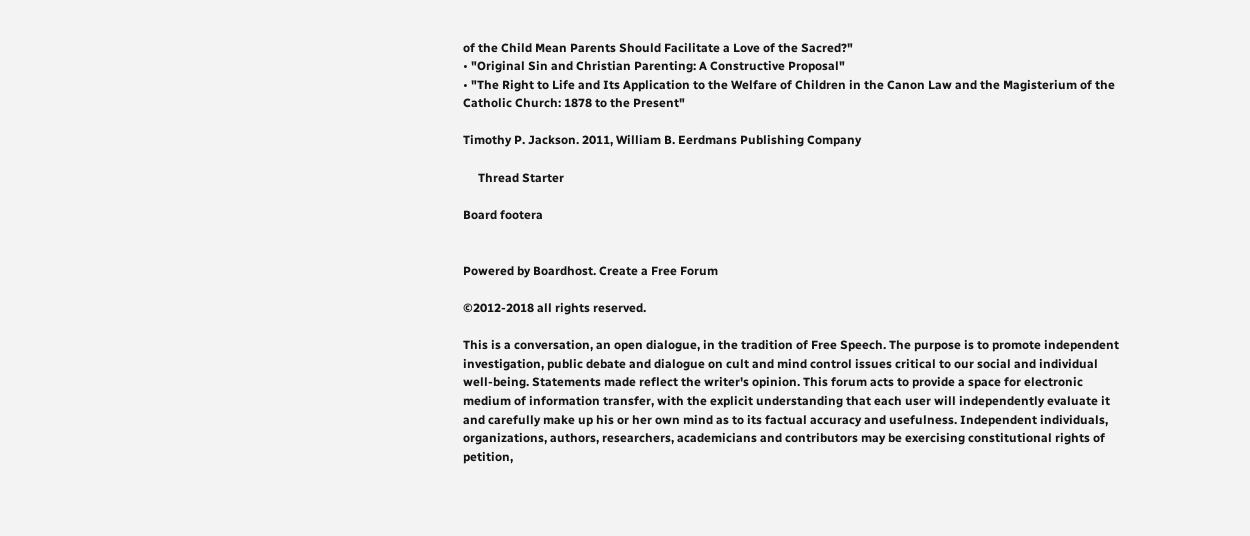of the Child Mean Parents Should Facilitate a Love of the Sacred?"
• "Original Sin and Christian Parenting: A Constructive Proposal"
• "The Right to Life and Its Application to the Welfare of Children in the Canon Law and the Magisterium of the Catholic Church: 1878 to the Present"

Timothy P. Jackson. 2011, William B. Eerdmans Publishing Company

     Thread Starter

Board footera


Powered by Boardhost. Create a Free Forum

©2012-2018 all rights reserved.

This is a conversation, an open dialogue, in the tradition of Free Speech. The purpose is to promote independent investigation, public debate and dialogue on cult and mind control issues critical to our social and individual well-being. Statements made reflect the writer's opinion. This forum acts to provide a space for electronic medium of information transfer, with the explicit understanding that each user will independently evaluate it and carefully make up his or her own mind as to its factual accuracy and usefulness. Independent individuals, organizations, authors, researchers, academicians and contributors may be exercising constitutional rights of petition,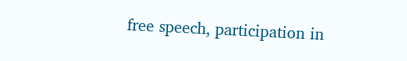free speech, participation in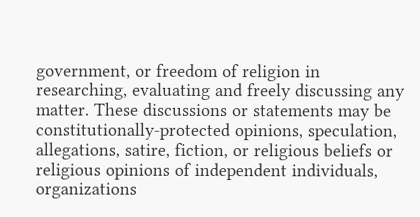government, or freedom of religion in researching, evaluating and freely discussing any matter. These discussions or statements may be constitutionally-protected opinions, speculation, allegations, satire, fiction, or religious beliefs or religious opinions of independent individuals, organizations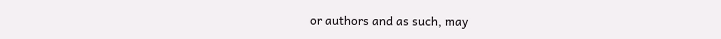or authors and as such, may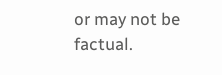or may not be factual.